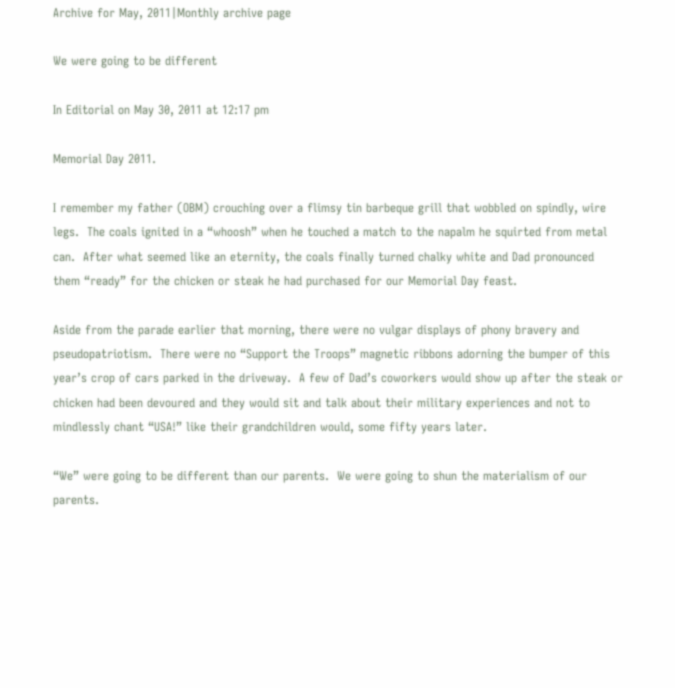Archive for May, 2011|Monthly archive page

We were going to be different

In Editorial on May 30, 2011 at 12:17 pm

Memorial Day 2011.

I remember my father (OBM) crouching over a flimsy tin barbeque grill that wobbled on spindly, wire legs.  The coals ignited in a “whoosh” when he touched a match to the napalm he squirted from metal can.  After what seemed like an eternity, the coals finally turned chalky white and Dad pronounced them “ready” for the chicken or steak he had purchased for our Memorial Day feast.

Aside from the parade earlier that morning, there were no vulgar displays of phony bravery and pseudopatriotism.  There were no “Support the Troops” magnetic ribbons adorning the bumper of this year’s crop of cars parked in the driveway.  A few of Dad’s coworkers would show up after the steak or chicken had been devoured and they would sit and talk about their military experiences and not to mindlessly chant “USA!” like their grandchildren would, some fifty years later.

“We” were going to be different than our parents.  We were going to shun the materialism of our parents.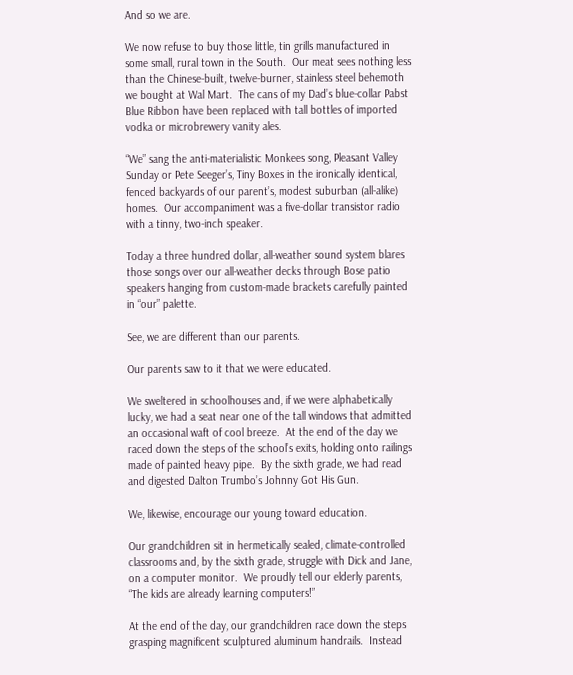And so we are.

We now refuse to buy those little, tin grills manufactured in some small, rural town in the South.  Our meat sees nothing less than the Chinese-built, twelve-burner, stainless steel behemoth we bought at Wal Mart.  The cans of my Dad’s blue-collar Pabst Blue Ribbon have been replaced with tall bottles of imported vodka or microbrewery vanity ales.

“We” sang the anti-materialistic Monkees song, Pleasant Valley Sunday or Pete Seeger’s, Tiny Boxes in the ironically identical, fenced backyards of our parent’s, modest suburban (all-alike) homes.  Our accompaniment was a five-dollar transistor radio with a tinny, two-inch speaker.

Today a three hundred dollar, all-weather sound system blares those songs over our all-weather decks through Bose patio speakers hanging from custom-made brackets carefully painted in “our” palette.

See, we are different than our parents.

Our parents saw to it that we were educated.

We sweltered in schoolhouses and, if we were alphabetically lucky, we had a seat near one of the tall windows that admitted an occasional waft of cool breeze.  At the end of the day we raced down the steps of the school’s exits, holding onto railings made of painted heavy pipe.  By the sixth grade, we had read and digested Dalton Trumbo’s Johnny Got His Gun.

We, likewise, encourage our young toward education.

Our grandchildren sit in hermetically sealed, climate-controlled classrooms and, by the sixth grade, struggle with Dick and Jane, on a computer monitor.  We proudly tell our elderly parents, “The kids are already learning computers!”

At the end of the day, our grandchildren race down the steps grasping magnificent sculptured aluminum handrails.  Instead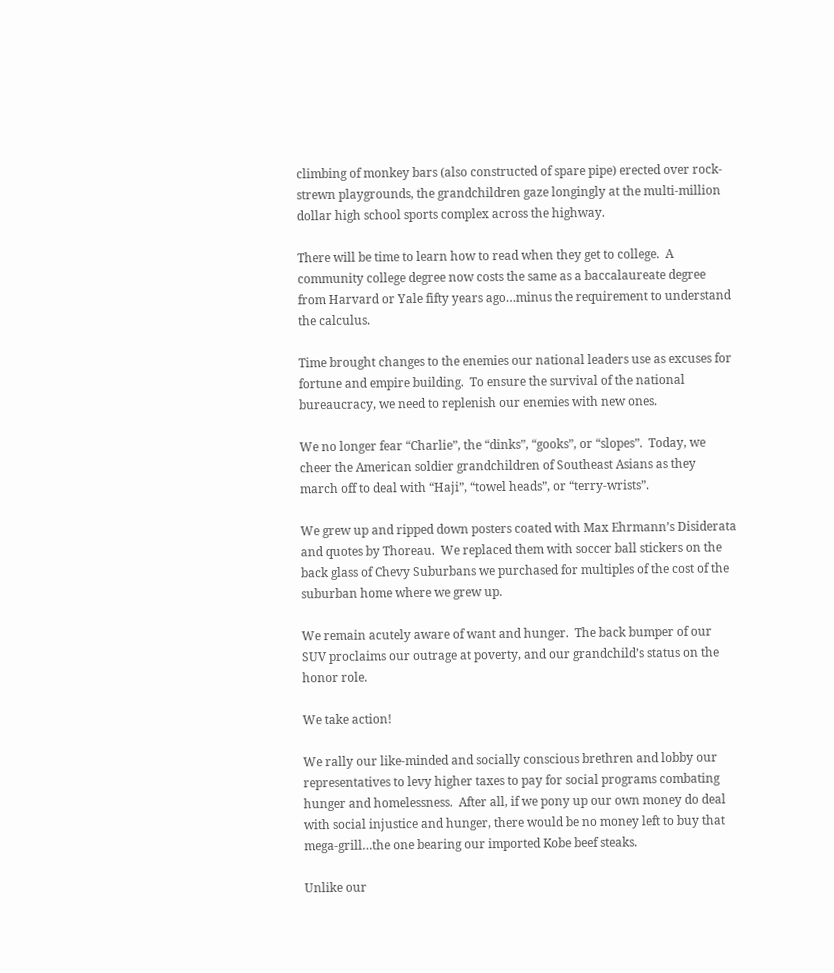climbing of monkey bars (also constructed of spare pipe) erected over rock-strewn playgrounds, the grandchildren gaze longingly at the multi-million dollar high school sports complex across the highway.

There will be time to learn how to read when they get to college.  A community college degree now costs the same as a baccalaureate degree from Harvard or Yale fifty years ago…minus the requirement to understand the calculus.

Time brought changes to the enemies our national leaders use as excuses for fortune and empire building.  To ensure the survival of the national bureaucracy, we need to replenish our enemies with new ones.

We no longer fear “Charlie”, the “dinks”, “gooks”, or “slopes”.  Today, we cheer the American soldier grandchildren of Southeast Asians as they march off to deal with “Haji”, “towel heads”, or “terry-wrists”.

We grew up and ripped down posters coated with Max Ehrmann’s Disiderata and quotes by Thoreau.  We replaced them with soccer ball stickers on the back glass of Chevy Suburbans we purchased for multiples of the cost of the suburban home where we grew up.

We remain acutely aware of want and hunger.  The back bumper of our SUV proclaims our outrage at poverty, and our grandchild’s status on the honor role.

We take action!

We rally our like-minded and socially conscious brethren and lobby our representatives to levy higher taxes to pay for social programs combating hunger and homelessness.  After all, if we pony up our own money do deal with social injustice and hunger, there would be no money left to buy that mega-grill…the one bearing our imported Kobe beef steaks.

Unlike our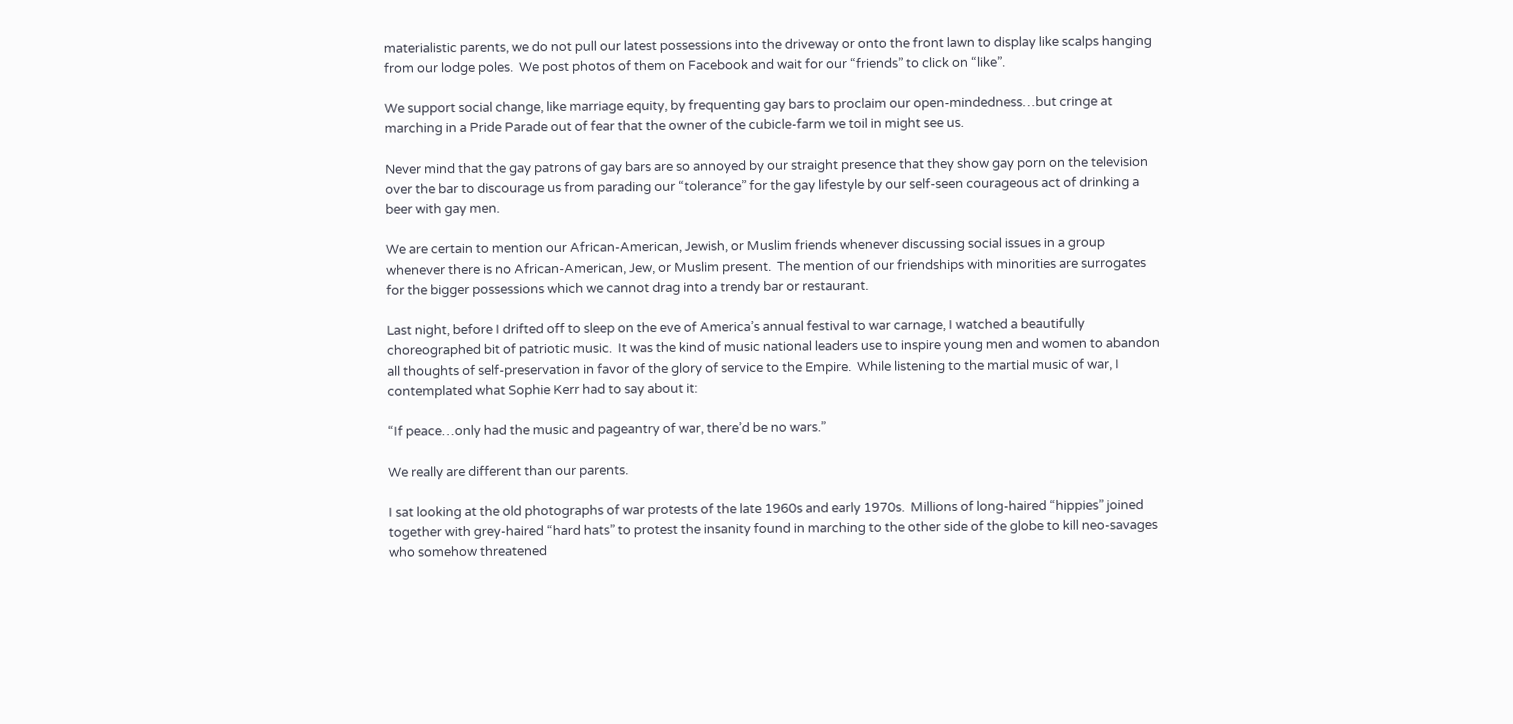materialistic parents, we do not pull our latest possessions into the driveway or onto the front lawn to display like scalps hanging from our lodge poles.  We post photos of them on Facebook and wait for our “friends” to click on “like”.

We support social change, like marriage equity, by frequenting gay bars to proclaim our open-mindedness…but cringe at marching in a Pride Parade out of fear that the owner of the cubicle-farm we toil in might see us.

Never mind that the gay patrons of gay bars are so annoyed by our straight presence that they show gay porn on the television over the bar to discourage us from parading our “tolerance” for the gay lifestyle by our self-seen courageous act of drinking a beer with gay men.

We are certain to mention our African-American, Jewish, or Muslim friends whenever discussing social issues in a group whenever there is no African-American, Jew, or Muslim present.  The mention of our friendships with minorities are surrogates for the bigger possessions which we cannot drag into a trendy bar or restaurant.

Last night, before I drifted off to sleep on the eve of America’s annual festival to war carnage, I watched a beautifully choreographed bit of patriotic music.  It was the kind of music national leaders use to inspire young men and women to abandon all thoughts of self-preservation in favor of the glory of service to the Empire.  While listening to the martial music of war, I contemplated what Sophie Kerr had to say about it:

“If peace…only had the music and pageantry of war, there’d be no wars.”

We really are different than our parents.

I sat looking at the old photographs of war protests of the late 1960s and early 1970s.  Millions of long-haired “hippies” joined together with grey-haired “hard hats” to protest the insanity found in marching to the other side of the globe to kill neo-savages who somehow threatened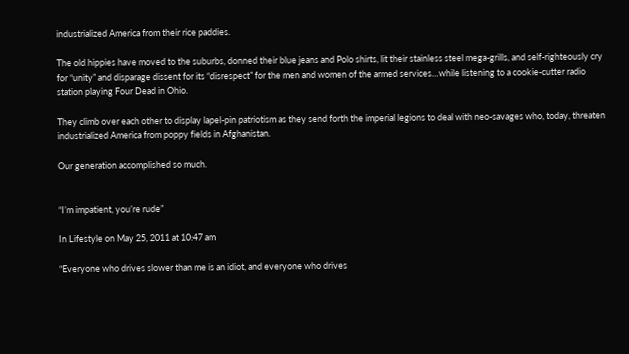industrialized America from their rice paddies.

The old hippies have moved to the suburbs, donned their blue jeans and Polo shirts, lit their stainless steel mega-grills, and self-righteously cry for “unity” and disparage dissent for its “disrespect” for the men and women of the armed services…while listening to a cookie-cutter radio station playing Four Dead in Ohio.

They climb over each other to display lapel-pin patriotism as they send forth the imperial legions to deal with neo-savages who, today, threaten industrialized America from poppy fields in Afghanistan.

Our generation accomplished so much.


“I’m impatient, you’re rude”

In Lifestyle on May 25, 2011 at 10:47 am

“Everyone who drives slower than me is an idiot, and everyone who drives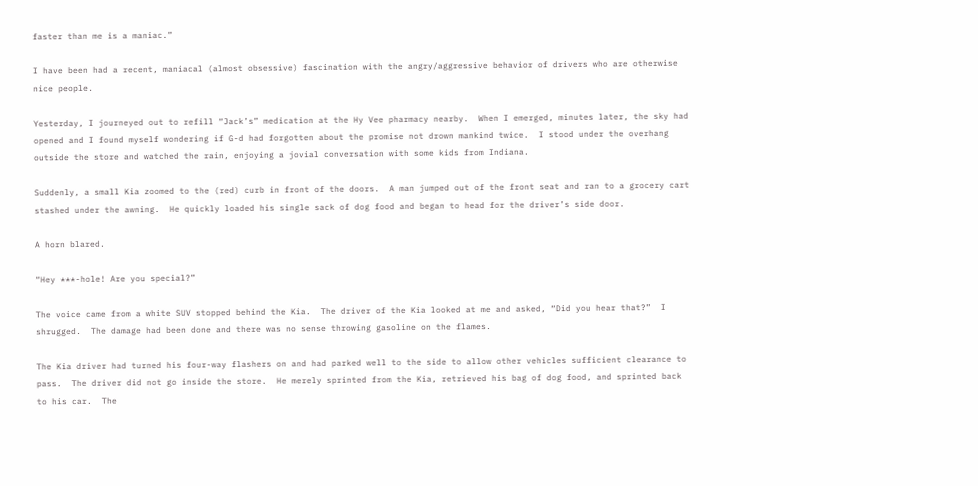faster than me is a maniac.”

I have been had a recent, maniacal (almost obsessive) fascination with the angry/aggressive behavior of drivers who are otherwise nice people.

Yesterday, I journeyed out to refill “Jack’s” medication at the Hy Vee pharmacy nearby.  When I emerged, minutes later, the sky had opened and I found myself wondering if G-d had forgotten about the promise not drown mankind twice.  I stood under the overhang outside the store and watched the rain, enjoying a jovial conversation with some kids from Indiana.

Suddenly, a small Kia zoomed to the (red) curb in front of the doors.  A man jumped out of the front seat and ran to a grocery cart stashed under the awning.  He quickly loaded his single sack of dog food and began to head for the driver’s side door.

A horn blared.

“Hey ***-hole! Are you special?”

The voice came from a white SUV stopped behind the Kia.  The driver of the Kia looked at me and asked, “Did you hear that?”  I shrugged.  The damage had been done and there was no sense throwing gasoline on the flames.

The Kia driver had turned his four-way flashers on and had parked well to the side to allow other vehicles sufficient clearance to pass.  The driver did not go inside the store.  He merely sprinted from the Kia, retrieved his bag of dog food, and sprinted back to his car.  The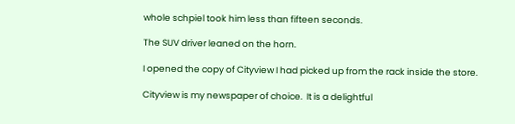whole schpiel took him less than fifteen seconds.

The SUV driver leaned on the horn.

I opened the copy of Cityview I had picked up from the rack inside the store.

Cityview is my newspaper of choice.  It is a delightful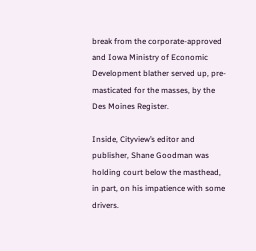break from the corporate-approved and Iowa Ministry of Economic Development blather served up, pre-masticated for the masses, by the Des Moines Register.

Inside, Cityview’s editor and publisher, Shane Goodman was holding court below the masthead, in part, on his impatience with some drivers.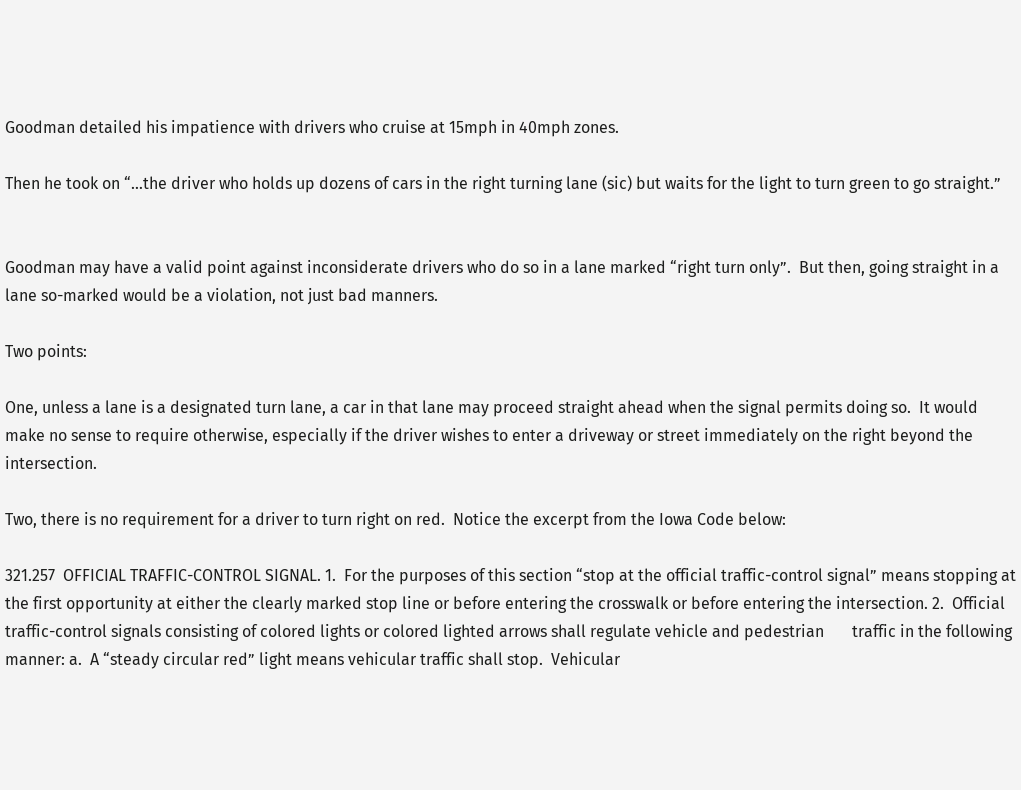Goodman detailed his impatience with drivers who cruise at 15mph in 40mph zones.

Then he took on “…the driver who holds up dozens of cars in the right turning lane (sic) but waits for the light to turn green to go straight.”


Goodman may have a valid point against inconsiderate drivers who do so in a lane marked “right turn only”.  But then, going straight in a lane so-marked would be a violation, not just bad manners.

Two points:

One, unless a lane is a designated turn lane, a car in that lane may proceed straight ahead when the signal permits doing so.  It would make no sense to require otherwise, especially if the driver wishes to enter a driveway or street immediately on the right beyond the intersection.

Two, there is no requirement for a driver to turn right on red.  Notice the excerpt from the Iowa Code below:

321.257  OFFICIAL TRAFFIC-CONTROL SIGNAL. 1.  For the purposes of this section “stop at the official traffic-control signal” means stopping at the first opportunity at either the clearly marked stop line or before entering the crosswalk or before entering the intersection. 2.  Official traffic-control signals consisting of colored lights or colored lighted arrows shall regulate vehicle and pedestrian       traffic in the following manner: a.  A “steady circular red” light means vehicular traffic shall stop.  Vehicular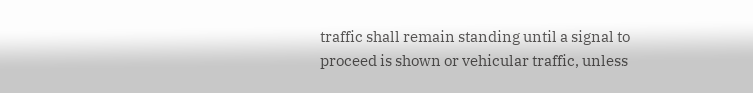traffic shall remain standing until a signal to proceed is shown or vehicular traffic, unless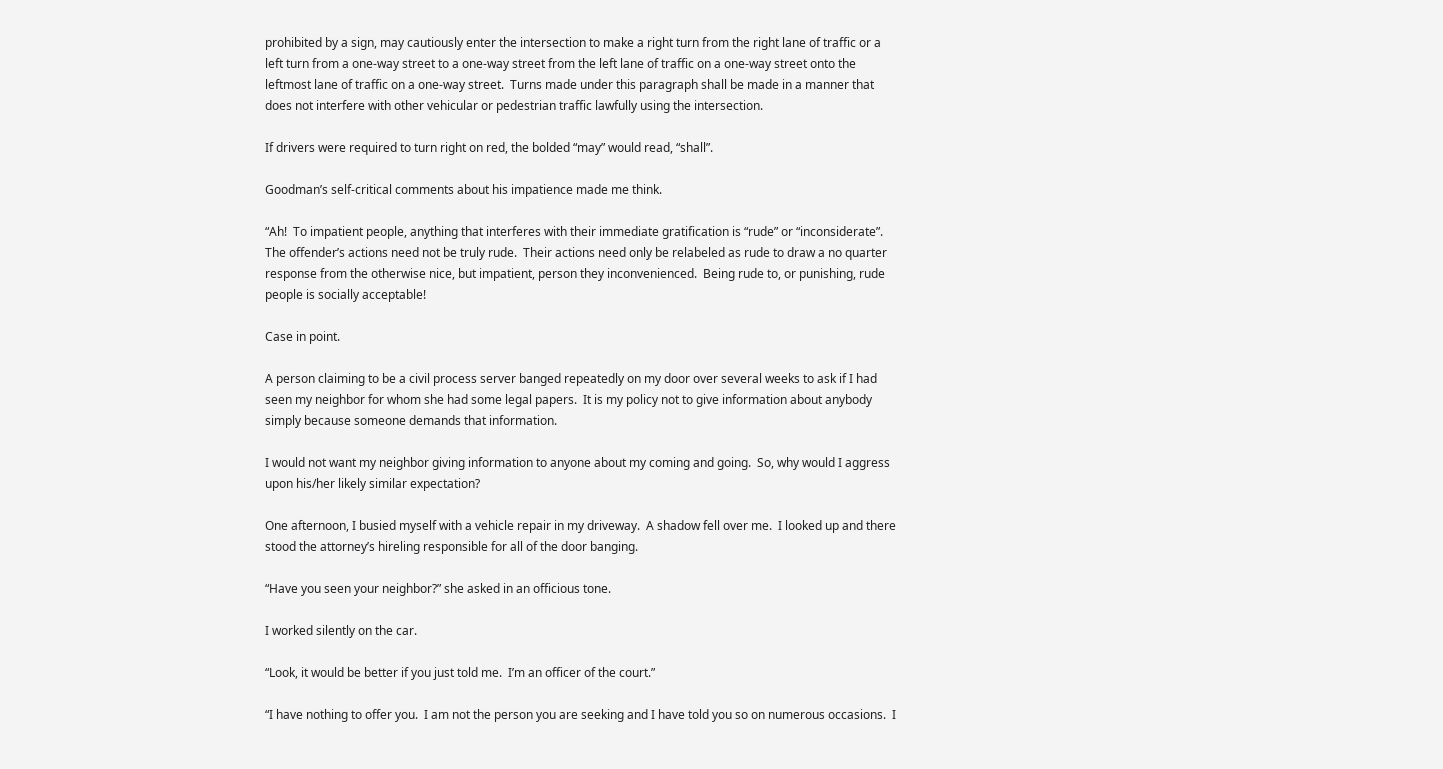prohibited by a sign, may cautiously enter the intersection to make a right turn from the right lane of traffic or a left turn from a one-way street to a one-way street from the left lane of traffic on a one-way street onto the leftmost lane of traffic on a one-way street.  Turns made under this paragraph shall be made in a manner that does not interfere with other vehicular or pedestrian traffic lawfully using the intersection.

If drivers were required to turn right on red, the bolded “may” would read, “shall”.

Goodman’s self-critical comments about his impatience made me think.

“Ah!  To impatient people, anything that interferes with their immediate gratification is “rude” or “inconsiderate”.  The offender’s actions need not be truly rude.  Their actions need only be relabeled as rude to draw a no quarter response from the otherwise nice, but impatient, person they inconvenienced.  Being rude to, or punishing, rude people is socially acceptable!

Case in point.

A person claiming to be a civil process server banged repeatedly on my door over several weeks to ask if I had seen my neighbor for whom she had some legal papers.  It is my policy not to give information about anybody simply because someone demands that information.

I would not want my neighbor giving information to anyone about my coming and going.  So, why would I aggress upon his/her likely similar expectation?

One afternoon, I busied myself with a vehicle repair in my driveway.  A shadow fell over me.  I looked up and there stood the attorney’s hireling responsible for all of the door banging.

“Have you seen your neighbor?” she asked in an officious tone.

I worked silently on the car.

“Look, it would be better if you just told me.  I’m an officer of the court.”

“I have nothing to offer you.  I am not the person you are seeking and I have told you so on numerous occasions.  I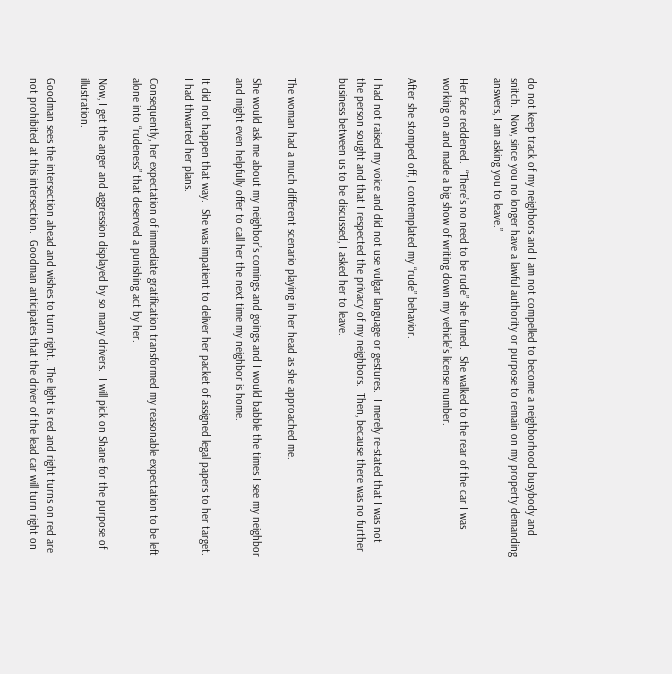do not keep track of my neighbors and I am not compelled to become a neighborhood busybody and snitch.  Now, since you no longer have a lawful authority or purpose to remain on my property demanding answers, I am asking you to leave.”

Her face reddened.  “There’s no need to be rude” she fumed.  She walked to the rear of the car I was working on and made a big show of writing down my vehicle’s license number.

After she stomped off, I contemplated my “rude” behavior.

I had not raised my voice and did not use vulgar language or gestures.  I merely re-stated that I was not the person sought and that I respected the privacy of my neighbors.  Then, because there was no further business between us to be discussed, I asked her to leave.


The woman had a much different scenario playing in her head as she approached me.

She would ask me about my neighbor’s comings and goings and I would babble the times I see my neighbor and might even helpfully offer to call her the next time my neighbor is home.

It did not happen that way.  She was impatient to deliver her packet of assigned legal papers to her target.  I had thwarted her plans.

Consequently, her expectation of immediate gratification transformed my reasonable expectation to be left alone into “rudeness” that deserved a punishing act by her.

Now, I get the anger and aggression displayed by so many drivers.  I will pick on Shane for the purpose of illustration.

Goodman sees the intersection ahead and wishes to turn right.  The light is red and right turns on red are not prohibited at this intersection.  Goodman anticipates that the driver of the lead car will turn right on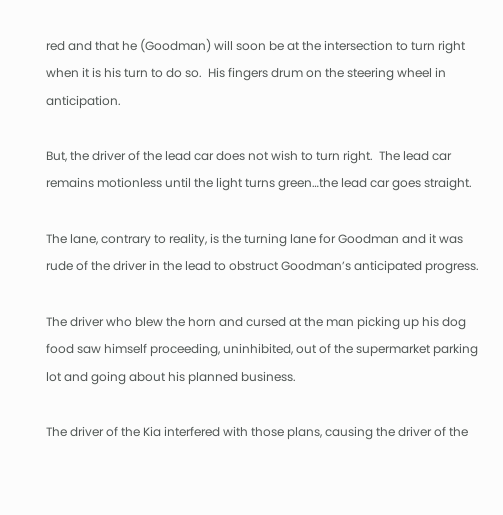red and that he (Goodman) will soon be at the intersection to turn right when it is his turn to do so.  His fingers drum on the steering wheel in anticipation.

But, the driver of the lead car does not wish to turn right.  The lead car remains motionless until the light turns green…the lead car goes straight.

The lane, contrary to reality, is the turning lane for Goodman and it was rude of the driver in the lead to obstruct Goodman’s anticipated progress.

The driver who blew the horn and cursed at the man picking up his dog food saw himself proceeding, uninhibited, out of the supermarket parking lot and going about his planned business.

The driver of the Kia interfered with those plans, causing the driver of the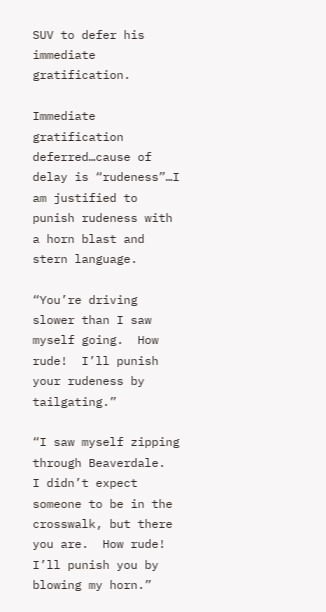SUV to defer his immediate gratification.

Immediate gratification deferred…cause of delay is “rudeness”…I am justified to punish rudeness with a horn blast and stern language.

“You’re driving slower than I saw myself going.  How rude!  I’ll punish your rudeness by tailgating.”

“I saw myself zipping through Beaverdale.  I didn’t expect someone to be in the crosswalk, but there you are.  How rude!  I’ll punish you by blowing my horn.”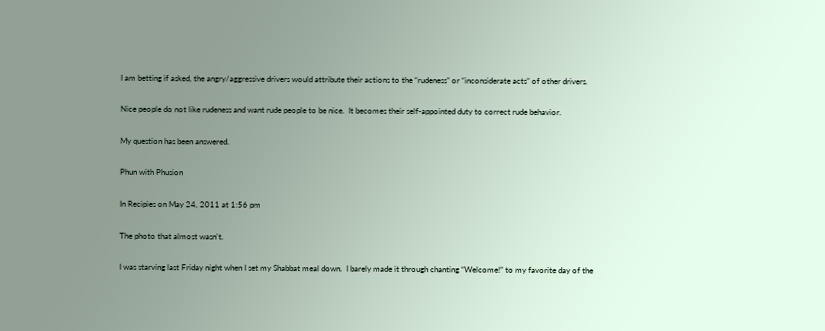I am betting if asked, the angry/aggressive drivers would attribute their actions to the “rudeness” or “inconsiderate acts” of other drivers.

Nice people do not like rudeness and want rude people to be nice.  It becomes their self-appointed duty to correct rude behavior.

My question has been answered.

Phun with Phusion

In Recipies on May 24, 2011 at 1:56 pm

The photo that almost wasn't.

I was starving last Friday night when I set my Shabbat meal down.  I barely made it through chanting “Welcome!” to my favorite day of the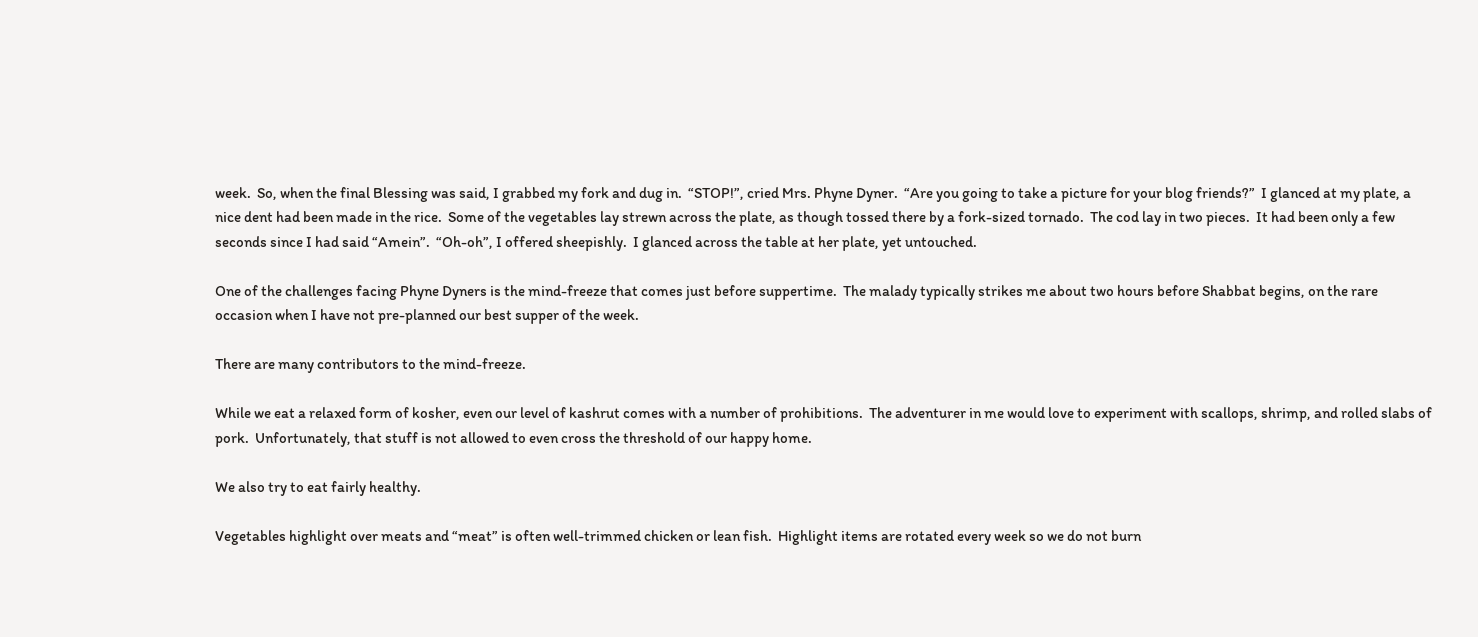week.  So, when the final Blessing was said, I grabbed my fork and dug in.  “STOP!”, cried Mrs. Phyne Dyner.  “Are you going to take a picture for your blog friends?”  I glanced at my plate, a nice dent had been made in the rice.  Some of the vegetables lay strewn across the plate, as though tossed there by a fork-sized tornado.  The cod lay in two pieces.  It had been only a few seconds since I had said “Amein”.  “Oh-oh”, I offered sheepishly.  I glanced across the table at her plate, yet untouched.

One of the challenges facing Phyne Dyners is the mind-freeze that comes just before suppertime.  The malady typically strikes me about two hours before Shabbat begins, on the rare occasion when I have not pre-planned our best supper of the week.

There are many contributors to the mind-freeze.

While we eat a relaxed form of kosher, even our level of kashrut comes with a number of prohibitions.  The adventurer in me would love to experiment with scallops, shrimp, and rolled slabs of pork.  Unfortunately, that stuff is not allowed to even cross the threshold of our happy home.

We also try to eat fairly healthy.

Vegetables highlight over meats and “meat” is often well-trimmed chicken or lean fish.  Highlight items are rotated every week so we do not burn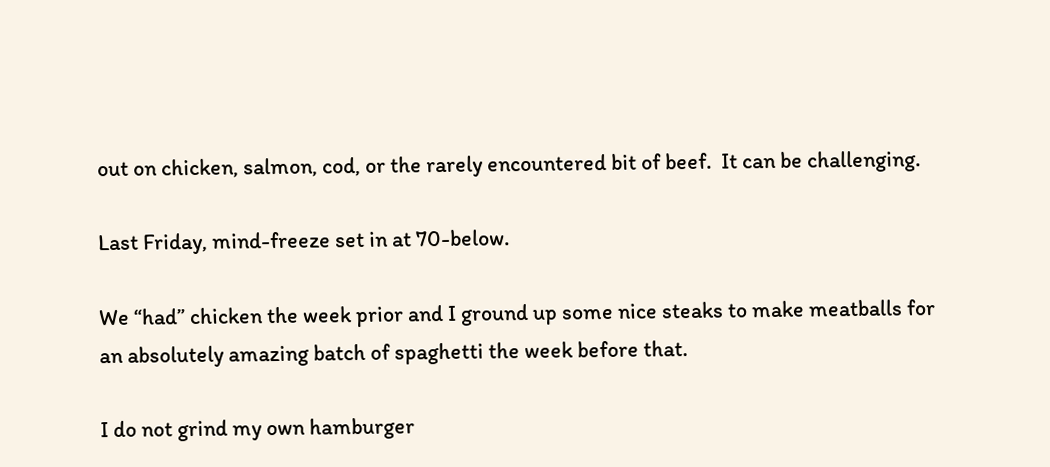out on chicken, salmon, cod, or the rarely encountered bit of beef.  It can be challenging.

Last Friday, mind-freeze set in at 70-below.

We “had” chicken the week prior and I ground up some nice steaks to make meatballs for an absolutely amazing batch of spaghetti the week before that.

I do not grind my own hamburger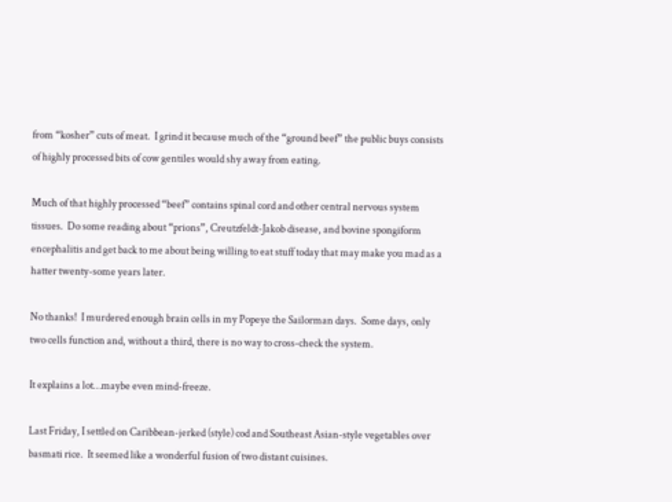from “kosher” cuts of meat.  I grind it because much of the “ground beef” the public buys consists of highly processed bits of cow gentiles would shy away from eating.

Much of that highly processed “beef” contains spinal cord and other central nervous system tissues.  Do some reading about “prions”, Creutzfeldt-Jakob disease, and bovine spongiform encephalitis and get back to me about being willing to eat stuff today that may make you mad as a hatter twenty-some years later.

No thanks!  I murdered enough brain cells in my Popeye the Sailorman days.  Some days, only two cells function and, without a third, there is no way to cross-check the system.

It explains a lot…maybe even mind-freeze.

Last Friday, I settled on Caribbean-jerked (style) cod and Southeast Asian-style vegetables over basmati rice.  It seemed like a wonderful fusion of two distant cuisines.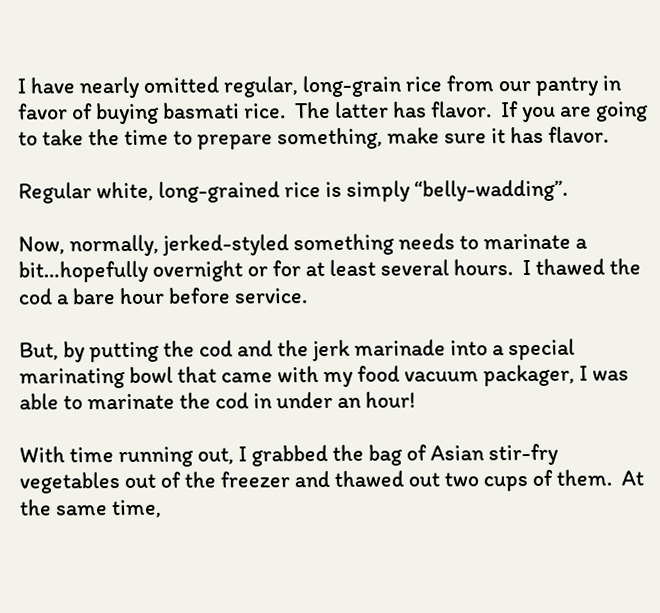I have nearly omitted regular, long-grain rice from our pantry in favor of buying basmati rice.  The latter has flavor.  If you are going to take the time to prepare something, make sure it has flavor.

Regular white, long-grained rice is simply “belly-wadding”.

Now, normally, jerked-styled something needs to marinate a bit…hopefully overnight or for at least several hours.  I thawed the cod a bare hour before service.

But, by putting the cod and the jerk marinade into a special marinating bowl that came with my food vacuum packager, I was able to marinate the cod in under an hour!

With time running out, I grabbed the bag of Asian stir-fry vegetables out of the freezer and thawed out two cups of them.  At the same time,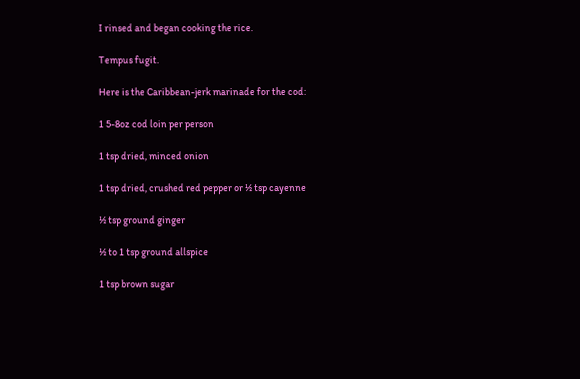I rinsed and began cooking the rice.

Tempus fugit.

Here is the Caribbean-jerk marinade for the cod:

1 5-8oz cod loin per person

1 tsp dried, minced onion

1 tsp dried, crushed red pepper or ½ tsp cayenne

½ tsp ground ginger

½ to 1 tsp ground allspice

1 tsp brown sugar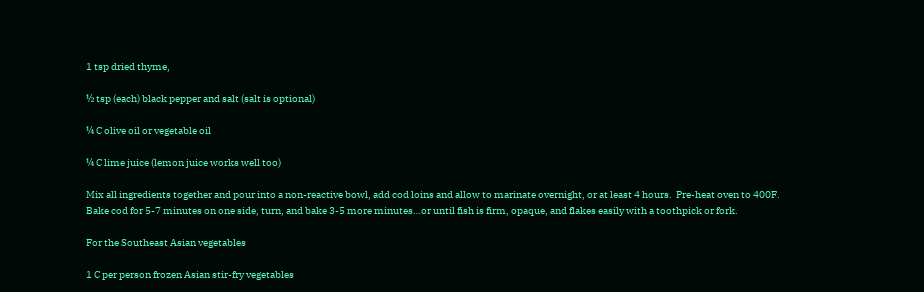1 tsp dried thyme,

½ tsp (each) black pepper and salt (salt is optional)

¼ C olive oil or vegetable oil

¼ C lime juice (lemon juice works well too)

Mix all ingredients together and pour into a non-reactive bowl, add cod loins and allow to marinate overnight, or at least 4 hours.  Pre-heat oven to 400F.  Bake cod for 5-7 minutes on one side, turn, and bake 3-5 more minutes…or until fish is firm, opaque, and flakes easily with a toothpick or fork.

For the Southeast Asian vegetables

1 C per person frozen Asian stir-fry vegetables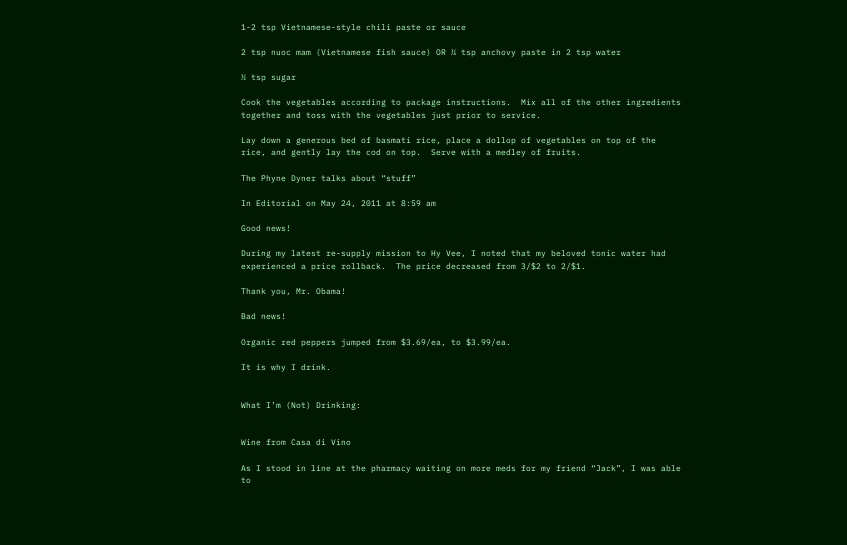1-2 tsp Vietnamese-style chili paste or sauce

2 tsp nuoc mam (Vietnamese fish sauce) OR ¼ tsp anchovy paste in 2 tsp water

½ tsp sugar

Cook the vegetables according to package instructions.  Mix all of the other ingredients together and toss with the vegetables just prior to service.

Lay down a generous bed of basmati rice, place a dollop of vegetables on top of the rice, and gently lay the cod on top.  Serve with a medley of fruits.

The Phyne Dyner talks about “stuff”

In Editorial on May 24, 2011 at 8:59 am

Good news!

During my latest re-supply mission to Hy Vee, I noted that my beloved tonic water had experienced a price rollback.  The price decreased from 3/$2 to 2/$1.

Thank you, Mr. Obama!

Bad news!

Organic red peppers jumped from $3.69/ea, to $3.99/ea.

It is why I drink.


What I’m (Not) Drinking:


Wine from Casa di Vino

As I stood in line at the pharmacy waiting on more meds for my friend “Jack”, I was able to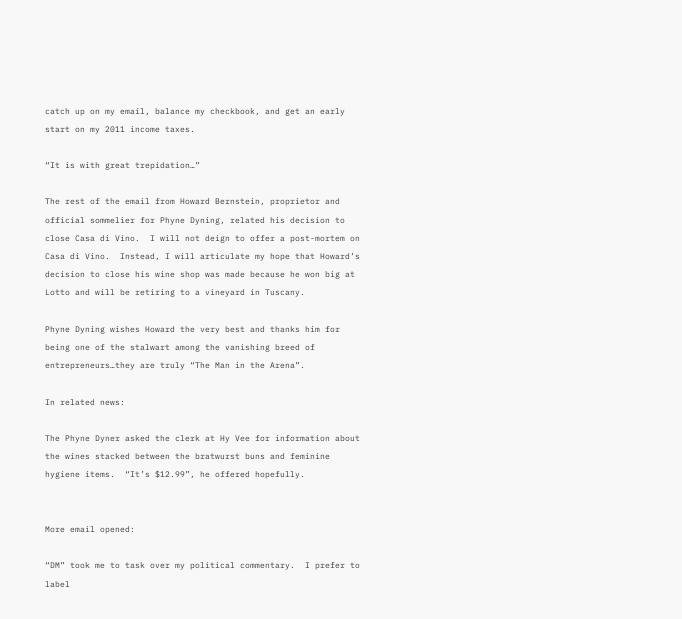catch up on my email, balance my checkbook, and get an early start on my 2011 income taxes.

“It is with great trepidation…”

The rest of the email from Howard Bernstein, proprietor and official sommelier for Phyne Dyning, related his decision to close Casa di Vino.  I will not deign to offer a post-mortem on Casa di Vino.  Instead, I will articulate my hope that Howard’s decision to close his wine shop was made because he won big at Lotto and will be retiring to a vineyard in Tuscany.

Phyne Dyning wishes Howard the very best and thanks him for being one of the stalwart among the vanishing breed of entrepreneurs…they are truly “The Man in the Arena”.

In related news:

The Phyne Dyner asked the clerk at Hy Vee for information about the wines stacked between the bratwurst buns and feminine hygiene items.  “It’s $12.99”, he offered hopefully.


More email opened:

“DM” took me to task over my political commentary.  I prefer to label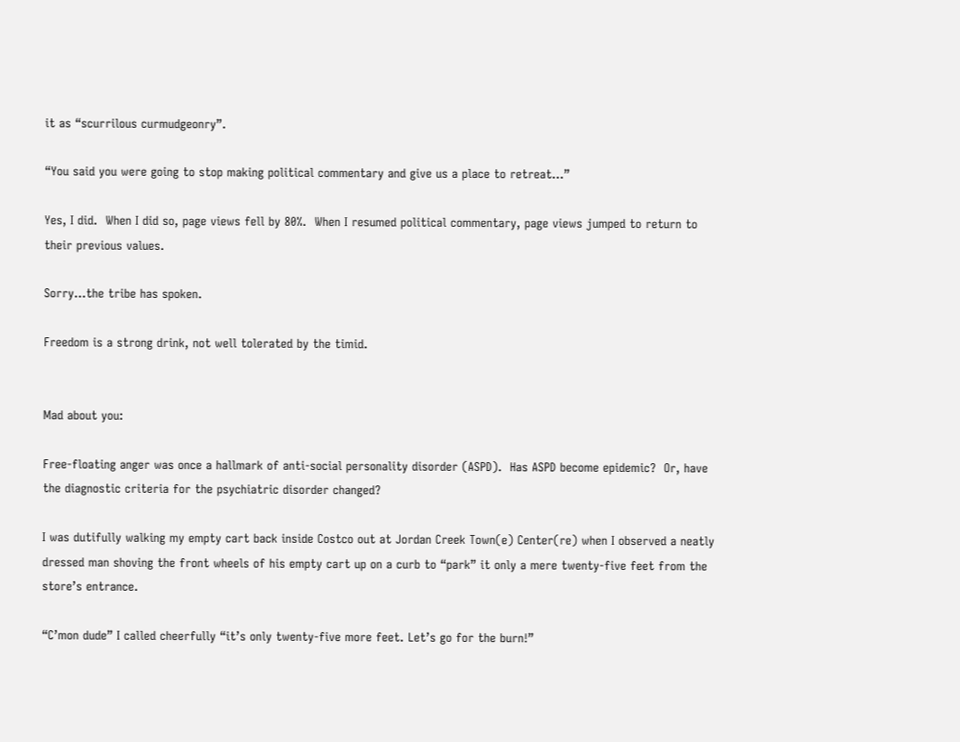it as “scurrilous curmudgeonry”.

“You said you were going to stop making political commentary and give us a place to retreat…”

Yes, I did.  When I did so, page views fell by 80%.  When I resumed political commentary, page views jumped to return to their previous values.

Sorry…the tribe has spoken.

Freedom is a strong drink, not well tolerated by the timid.


Mad about you:

Free-floating anger was once a hallmark of anti-social personality disorder (ASPD).  Has ASPD become epidemic?  Or, have the diagnostic criteria for the psychiatric disorder changed?

I was dutifully walking my empty cart back inside Costco out at Jordan Creek Town(e) Center(re) when I observed a neatly dressed man shoving the front wheels of his empty cart up on a curb to “park” it only a mere twenty-five feet from the store’s entrance.

“C’mon dude” I called cheerfully “it’s only twenty-five more feet. Let’s go for the burn!”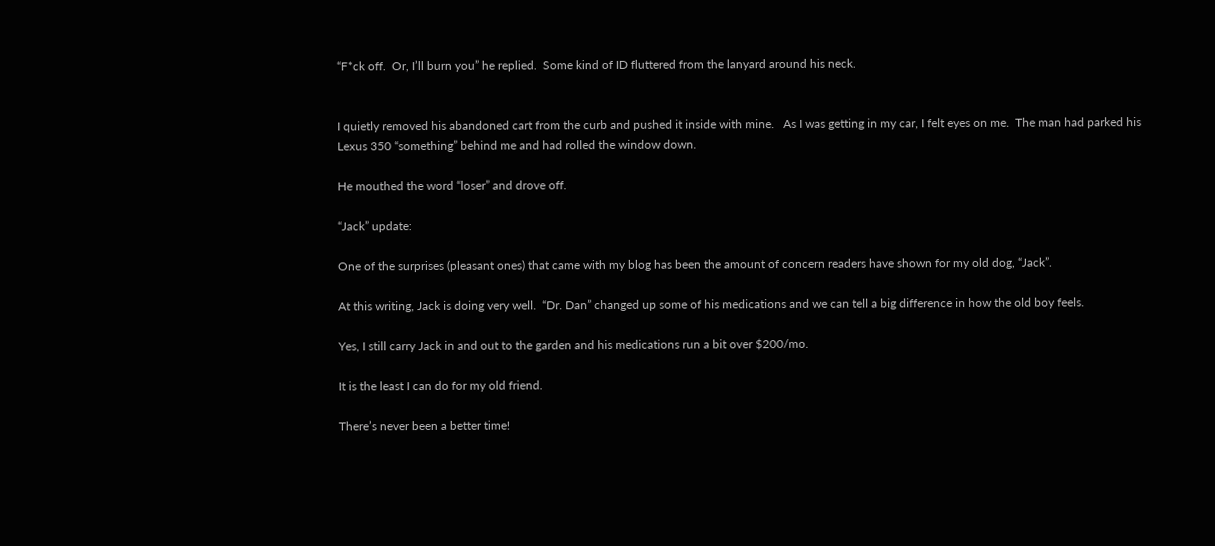“F*ck off.  Or, I’ll burn you” he replied.  Some kind of ID fluttered from the lanyard around his neck.


I quietly removed his abandoned cart from the curb and pushed it inside with mine.   As I was getting in my car, I felt eyes on me.  The man had parked his Lexus 350 “something” behind me and had rolled the window down.

He mouthed the word “loser” and drove off.

“Jack” update:

One of the surprises (pleasant ones) that came with my blog has been the amount of concern readers have shown for my old dog, “Jack”.

At this writing, Jack is doing very well.  “Dr. Dan” changed up some of his medications and we can tell a big difference in how the old boy feels.

Yes, I still carry Jack in and out to the garden and his medications run a bit over $200/mo.

It is the least I can do for my old friend.

There’s never been a better time!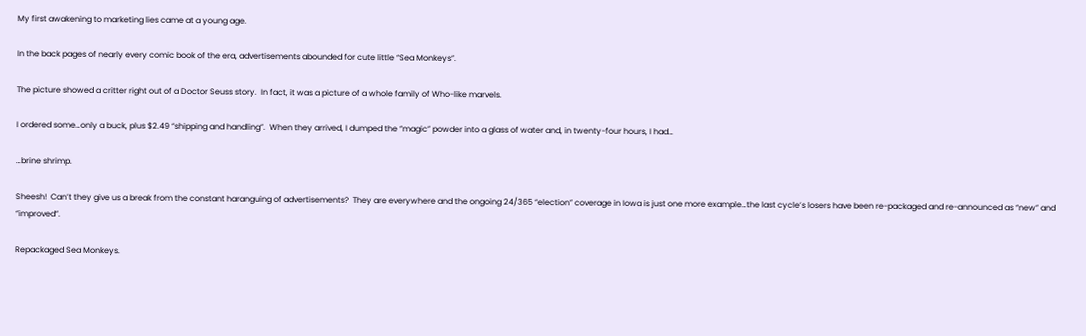My first awakening to marketing lies came at a young age.

In the back pages of nearly every comic book of the era, advertisements abounded for cute little “Sea Monkeys”.

The picture showed a critter right out of a Doctor Seuss story.  In fact, it was a picture of a whole family of Who-like marvels.

I ordered some…only a buck, plus $2.49 “shipping and handling”.  When they arrived, I dumped the “magic” powder into a glass of water and, in twenty-four hours, I had…

…brine shrimp.

Sheesh!  Can’t they give us a break from the constant haranguing of advertisements?  They are everywhere and the ongoing 24/365 “election” coverage in Iowa is just one more example…the last cycle’s losers have been re-packaged and re-announced as “new” and “improved”.

Repackaged Sea Monkeys.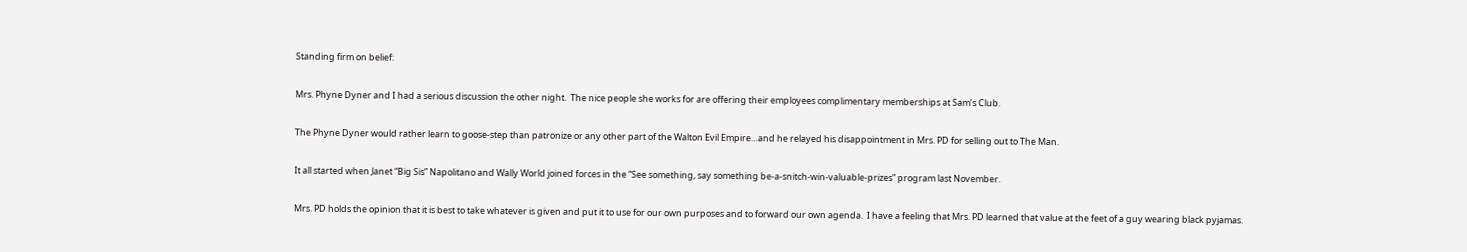Standing firm on belief:

Mrs. Phyne Dyner and I had a serious discussion the other night.  The nice people she works for are offering their employees complimentary memberships at Sam’s Club.

The Phyne Dyner would rather learn to goose-step than patronize or any other part of the Walton Evil Empire…and he relayed his disappointment in Mrs. PD for selling out to The Man.

It all started when Janet “Big Sis” Napolitano and Wally World joined forces in the “See something, say something be-a-snitch-win-valuable-prizes” program last November.

Mrs. PD holds the opinion that it is best to take whatever is given and put it to use for our own purposes and to forward our own agenda.  I have a feeling that Mrs. PD learned that value at the feet of a guy wearing black pyjamas.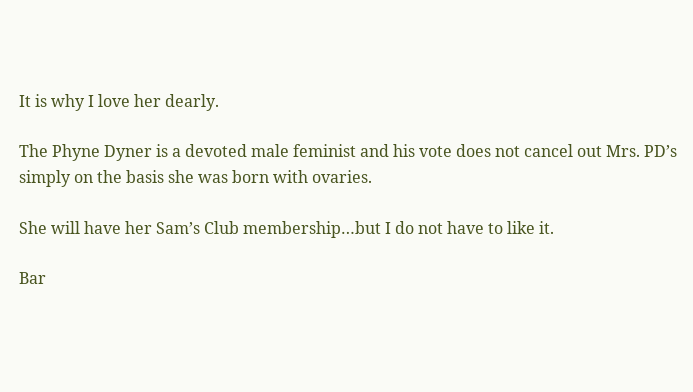It is why I love her dearly.

The Phyne Dyner is a devoted male feminist and his vote does not cancel out Mrs. PD’s simply on the basis she was born with ovaries.

She will have her Sam’s Club membership…but I do not have to like it.

Bar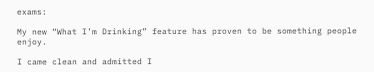exams:

My new “What I’m Drinking” feature has proven to be something people enjoy.

I came clean and admitted I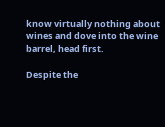know virtually nothing about wines and dove into the wine barrel, head first.

Despite the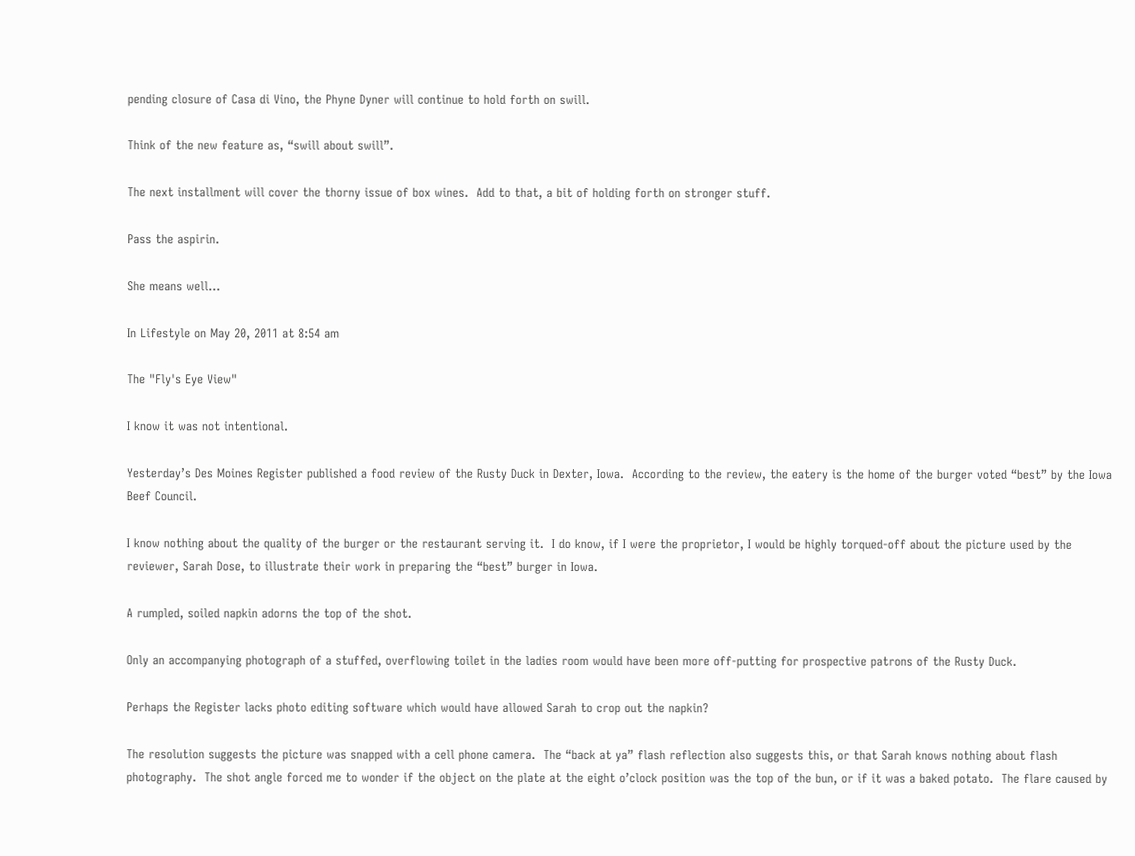pending closure of Casa di Vino, the Phyne Dyner will continue to hold forth on swill.

Think of the new feature as, “swill about swill”.

The next installment will cover the thorny issue of box wines.  Add to that, a bit of holding forth on stronger stuff.

Pass the aspirin.

She means well…

In Lifestyle on May 20, 2011 at 8:54 am

The "Fly's Eye View"

I know it was not intentional.

Yesterday’s Des Moines Register published a food review of the Rusty Duck in Dexter, Iowa.  According to the review, the eatery is the home of the burger voted “best” by the Iowa Beef Council.

I know nothing about the quality of the burger or the restaurant serving it.  I do know, if I were the proprietor, I would be highly torqued-off about the picture used by the reviewer, Sarah Dose, to illustrate their work in preparing the “best” burger in Iowa.

A rumpled, soiled napkin adorns the top of the shot.

Only an accompanying photograph of a stuffed, overflowing toilet in the ladies room would have been more off-putting for prospective patrons of the Rusty Duck.

Perhaps the Register lacks photo editing software which would have allowed Sarah to crop out the napkin?

The resolution suggests the picture was snapped with a cell phone camera.  The “back at ya” flash reflection also suggests this, or that Sarah knows nothing about flash photography.  The shot angle forced me to wonder if the object on the plate at the eight o’clock position was the top of the bun, or if it was a baked potato.  The flare caused by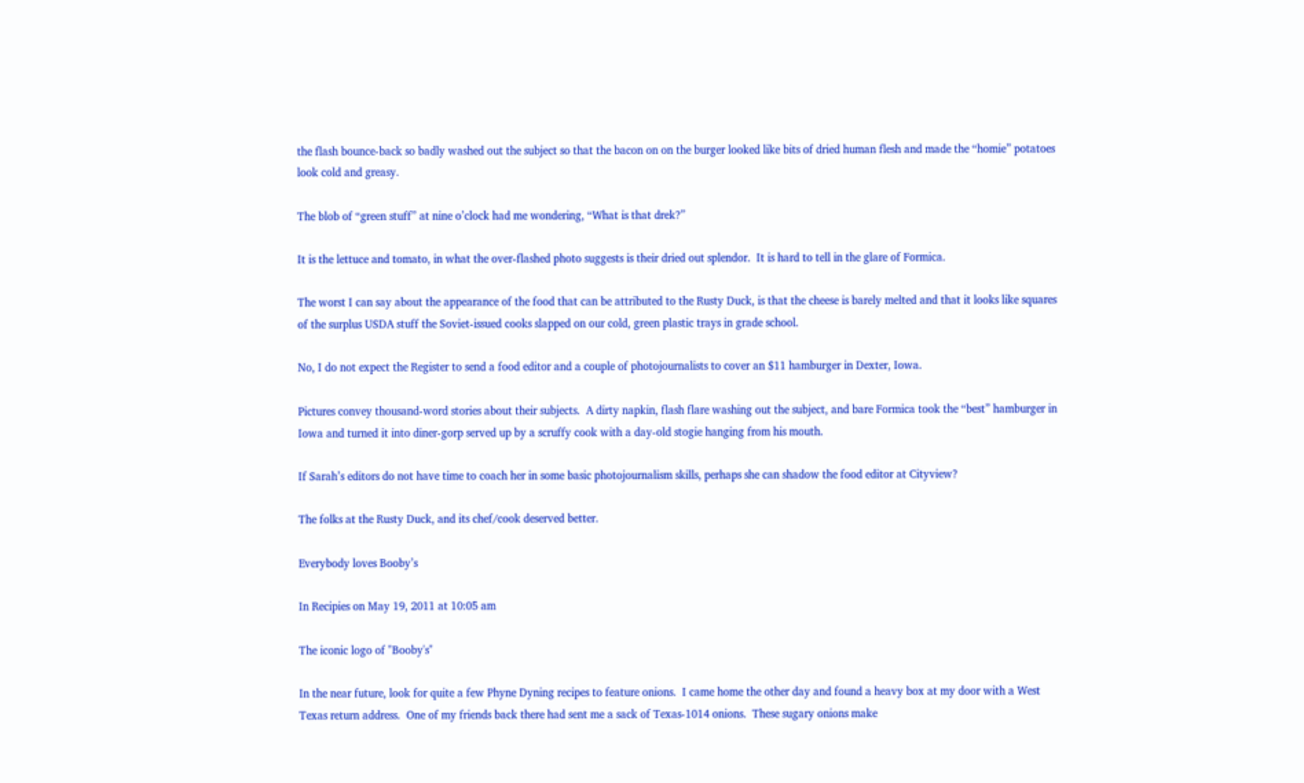the flash bounce-back so badly washed out the subject so that the bacon on on the burger looked like bits of dried human flesh and made the “homie” potatoes look cold and greasy.

The blob of “green stuff” at nine o’clock had me wondering, “What is that drek?”

It is the lettuce and tomato, in what the over-flashed photo suggests is their dried out splendor.  It is hard to tell in the glare of Formica.

The worst I can say about the appearance of the food that can be attributed to the Rusty Duck, is that the cheese is barely melted and that it looks like squares of the surplus USDA stuff the Soviet-issued cooks slapped on our cold, green plastic trays in grade school.

No, I do not expect the Register to send a food editor and a couple of photojournalists to cover an $11 hamburger in Dexter, Iowa.

Pictures convey thousand-word stories about their subjects.  A dirty napkin, flash flare washing out the subject, and bare Formica took the “best” hamburger in Iowa and turned it into diner-gorp served up by a scruffy cook with a day-old stogie hanging from his mouth.

If Sarah’s editors do not have time to coach her in some basic photojournalism skills, perhaps she can shadow the food editor at Cityview?

The folks at the Rusty Duck, and its chef/cook deserved better.

Everybody loves Booby’s

In Recipies on May 19, 2011 at 10:05 am

The iconic logo of "Booby's"

In the near future, look for quite a few Phyne Dyning recipes to feature onions.  I came home the other day and found a heavy box at my door with a West Texas return address.  One of my friends back there had sent me a sack of Texas-1014 onions.  These sugary onions make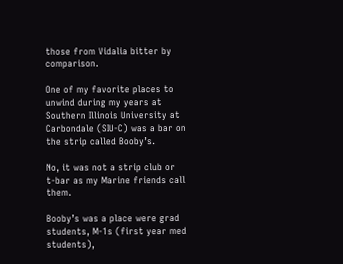those from Vidalia bitter by comparison.

One of my favorite places to unwind during my years at Southern Illinois University at Carbondale (SIU-C) was a bar on the strip called Booby’s.

No, it was not a strip club or t-bar as my Marine friends call them.

Booby’s was a place were grad students, M-1s (first year med students),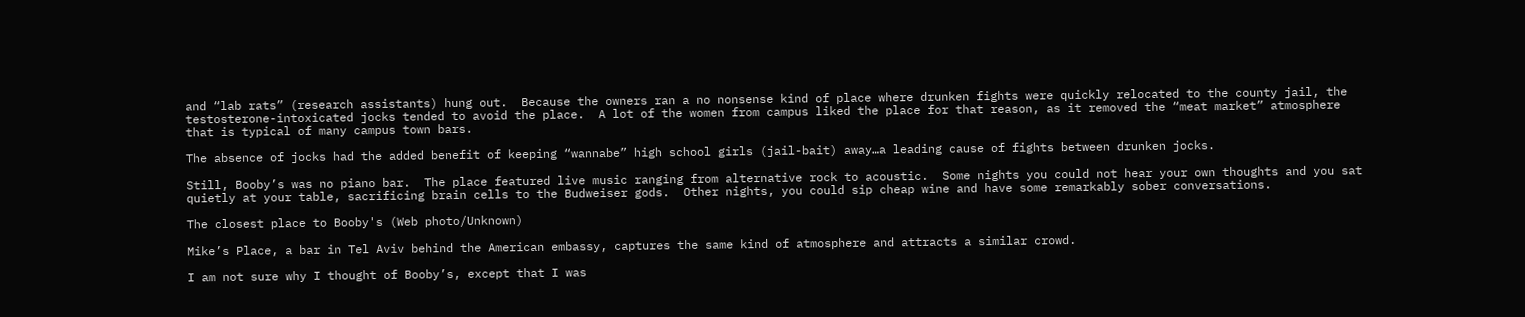and “lab rats” (research assistants) hung out.  Because the owners ran a no nonsense kind of place where drunken fights were quickly relocated to the county jail, the testosterone-intoxicated jocks tended to avoid the place.  A lot of the women from campus liked the place for that reason, as it removed the “meat market” atmosphere that is typical of many campus town bars.

The absence of jocks had the added benefit of keeping “wannabe” high school girls (jail-bait) away…a leading cause of fights between drunken jocks.

Still, Booby’s was no piano bar.  The place featured live music ranging from alternative rock to acoustic.  Some nights you could not hear your own thoughts and you sat quietly at your table, sacrificing brain cells to the Budweiser gods.  Other nights, you could sip cheap wine and have some remarkably sober conversations.

The closest place to Booby's (Web photo/Unknown)

Mike’s Place, a bar in Tel Aviv behind the American embassy, captures the same kind of atmosphere and attracts a similar crowd.

I am not sure why I thought of Booby’s, except that I was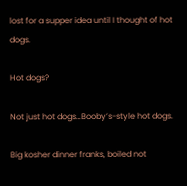lost for a supper idea until I thought of hot dogs.

Hot dogs?

Not just hot dogs…Booby’s-style hot dogs.

Big kosher dinner franks, boiled not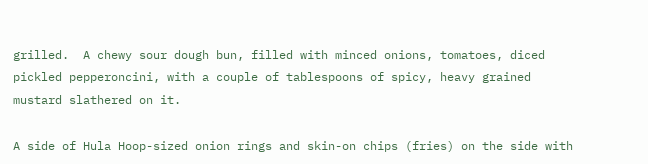grilled.  A chewy sour dough bun, filled with minced onions, tomatoes, diced pickled pepperoncini, with a couple of tablespoons of spicy, heavy grained mustard slathered on it.

A side of Hula Hoop-sized onion rings and skin-on chips (fries) on the side with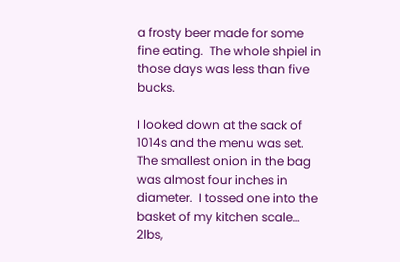a frosty beer made for some fine eating.  The whole shpiel in those days was less than five bucks.

I looked down at the sack of 1014s and the menu was set.  The smallest onion in the bag was almost four inches in diameter.  I tossed one into the basket of my kitchen scale… 2lbs,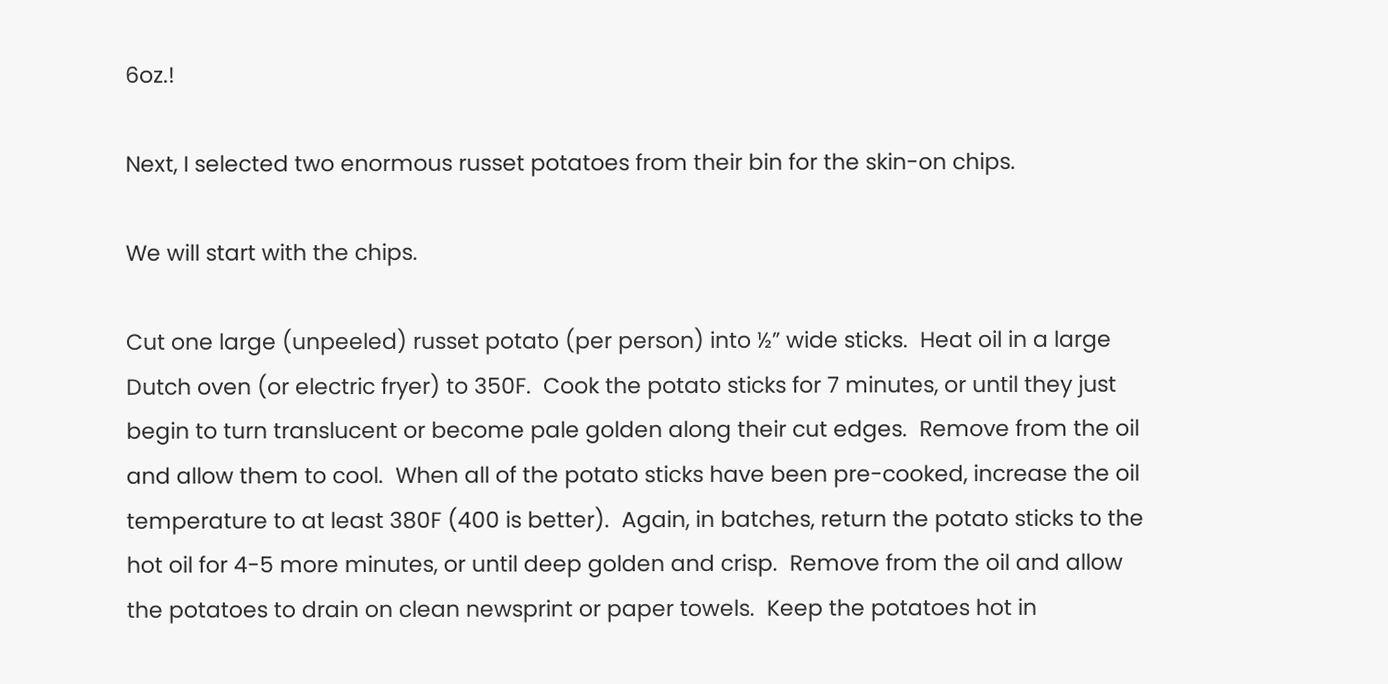6oz.!

Next, I selected two enormous russet potatoes from their bin for the skin-on chips.

We will start with the chips.

Cut one large (unpeeled) russet potato (per person) into ½” wide sticks.  Heat oil in a large Dutch oven (or electric fryer) to 350F.  Cook the potato sticks for 7 minutes, or until they just begin to turn translucent or become pale golden along their cut edges.  Remove from the oil and allow them to cool.  When all of the potato sticks have been pre-cooked, increase the oil temperature to at least 380F (400 is better).  Again, in batches, return the potato sticks to the hot oil for 4-5 more minutes, or until deep golden and crisp.  Remove from the oil and allow the potatoes to drain on clean newsprint or paper towels.  Keep the potatoes hot in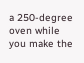a 250-degree oven while you make the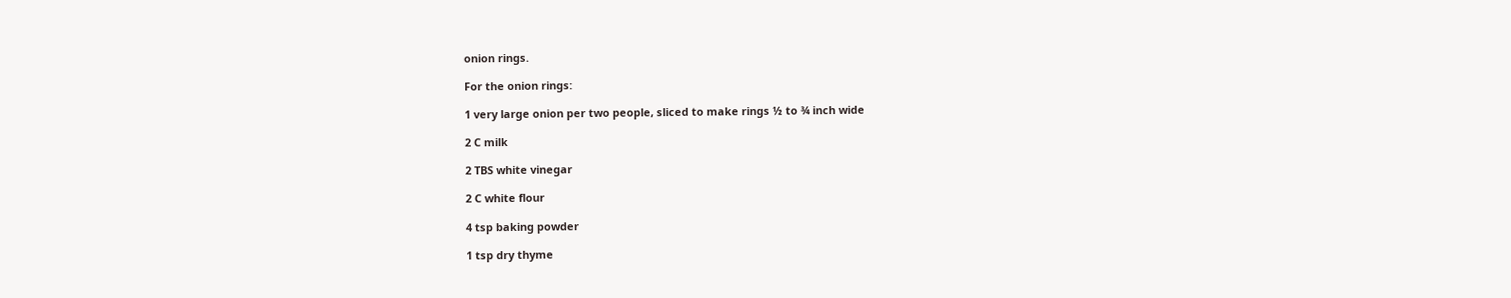onion rings.

For the onion rings:

1 very large onion per two people, sliced to make rings ½ to ¾ inch wide

2 C milk

2 TBS white vinegar

2 C white flour

4 tsp baking powder

1 tsp dry thyme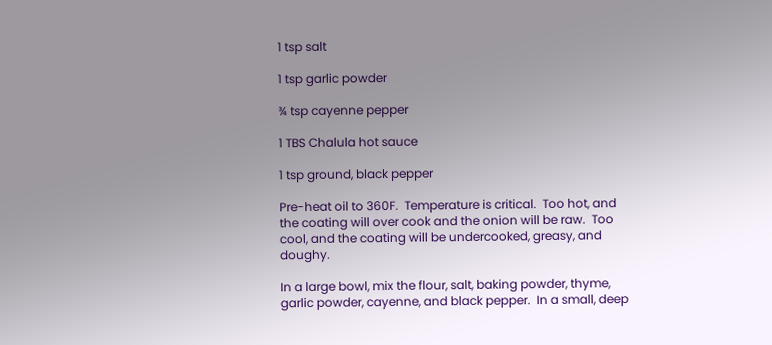1 tsp salt

1 tsp garlic powder

¾ tsp cayenne pepper

1 TBS Chalula hot sauce

1 tsp ground, black pepper

Pre-heat oil to 360F.  Temperature is critical.  Too hot, and the coating will over cook and the onion will be raw.  Too cool, and the coating will be undercooked, greasy, and doughy.

In a large bowl, mix the flour, salt, baking powder, thyme, garlic powder, cayenne, and black pepper.  In a small, deep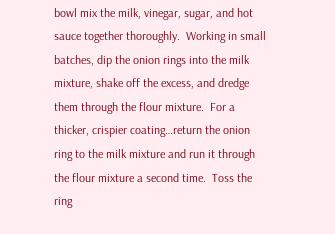bowl mix the milk, vinegar, sugar, and hot sauce together thoroughly.  Working in small batches, dip the onion rings into the milk mixture, shake off the excess, and dredge them through the flour mixture.  For a thicker, crispier coating…return the onion ring to the milk mixture and run it through the flour mixture a second time.  Toss the ring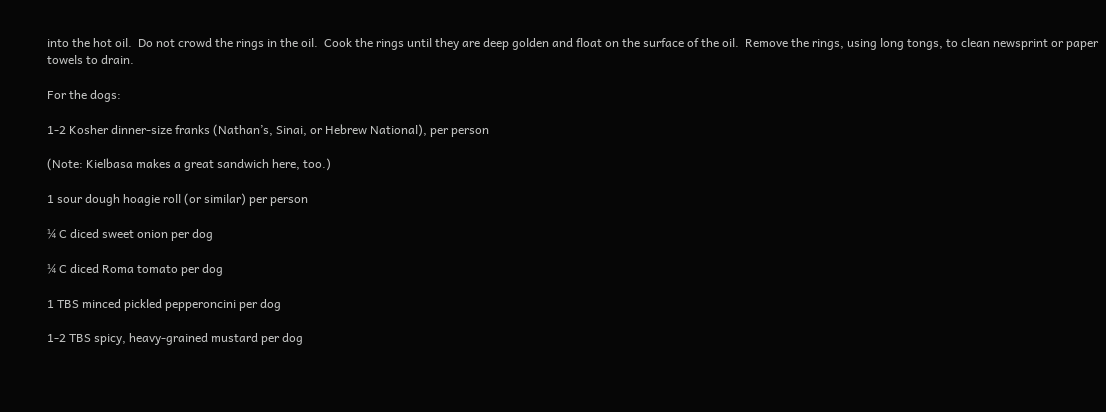into the hot oil.  Do not crowd the rings in the oil.  Cook the rings until they are deep golden and float on the surface of the oil.  Remove the rings, using long tongs, to clean newsprint or paper towels to drain.

For the dogs:

1-2 Kosher dinner-size franks (Nathan’s, Sinai, or Hebrew National), per person

(Note: Kielbasa makes a great sandwich here, too.)

1 sour dough hoagie roll (or similar) per person

¼ C diced sweet onion per dog

¼ C diced Roma tomato per dog

1 TBS minced pickled pepperoncini per dog

1-2 TBS spicy, heavy-grained mustard per dog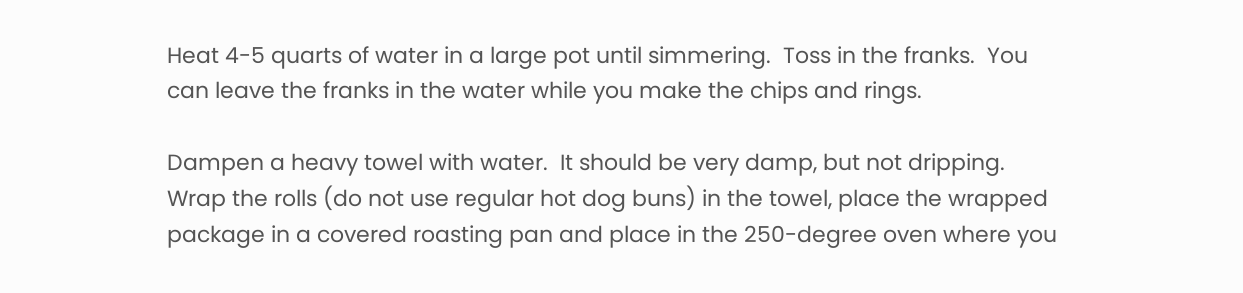Heat 4-5 quarts of water in a large pot until simmering.  Toss in the franks.  You can leave the franks in the water while you make the chips and rings.

Dampen a heavy towel with water.  It should be very damp, but not dripping.  Wrap the rolls (do not use regular hot dog buns) in the towel, place the wrapped package in a covered roasting pan and place in the 250-degree oven where you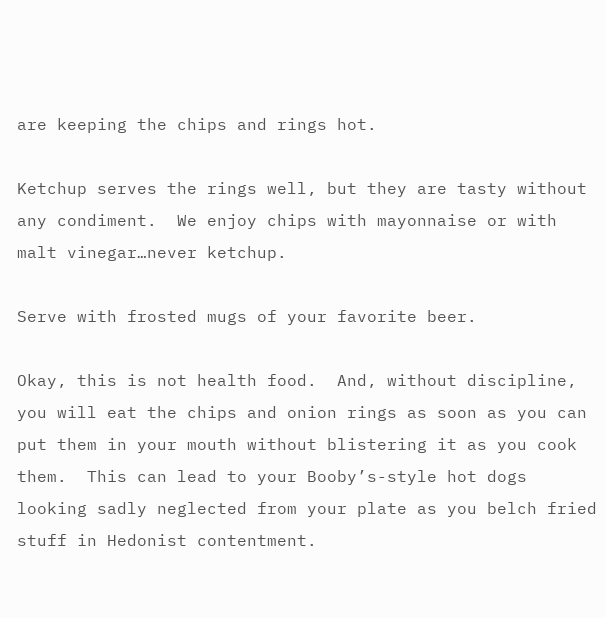are keeping the chips and rings hot.

Ketchup serves the rings well, but they are tasty without any condiment.  We enjoy chips with mayonnaise or with malt vinegar…never ketchup.

Serve with frosted mugs of your favorite beer.

Okay, this is not health food.  And, without discipline, you will eat the chips and onion rings as soon as you can put them in your mouth without blistering it as you cook them.  This can lead to your Booby’s-style hot dogs looking sadly neglected from your plate as you belch fried stuff in Hedonist contentment.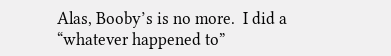Alas, Booby’s is no more.  I did a “whatever happened to”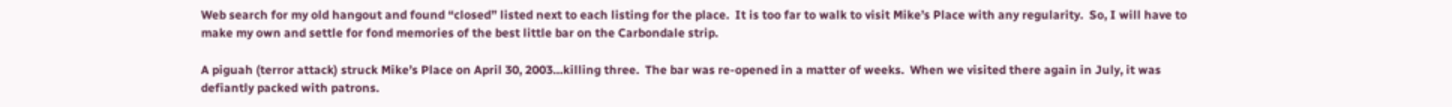Web search for my old hangout and found “closed” listed next to each listing for the place.  It is too far to walk to visit Mike’s Place with any regularity.  So, I will have to make my own and settle for fond memories of the best little bar on the Carbondale strip.

A piguah (terror attack) struck Mike’s Place on April 30, 2003…killing three.  The bar was re-opened in a matter of weeks.  When we visited there again in July, it was defiantly packed with patrons.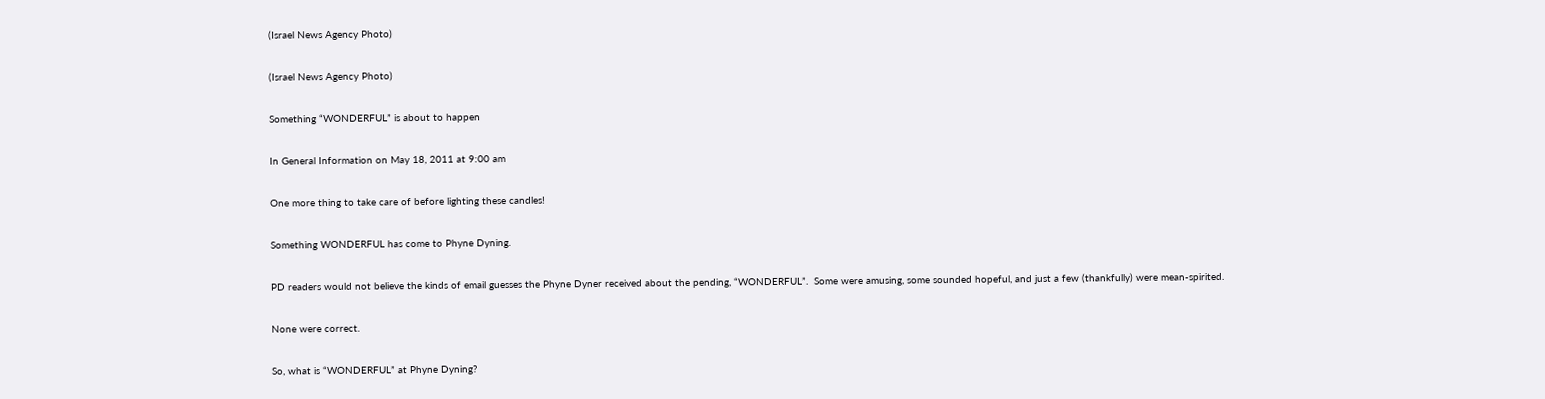(Israel News Agency Photo)

(Israel News Agency Photo)

Something “WONDERFUL” is about to happen

In General Information on May 18, 2011 at 9:00 am

One more thing to take care of before lighting these candles!

Something WONDERFUL has come to Phyne Dyning.

PD readers would not believe the kinds of email guesses the Phyne Dyner received about the pending, “WONDERFUL”.  Some were amusing, some sounded hopeful, and just a few (thankfully) were mean-spirited.

None were correct.

So, what is “WONDERFUL” at Phyne Dyning?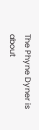The Phyne Dyner is about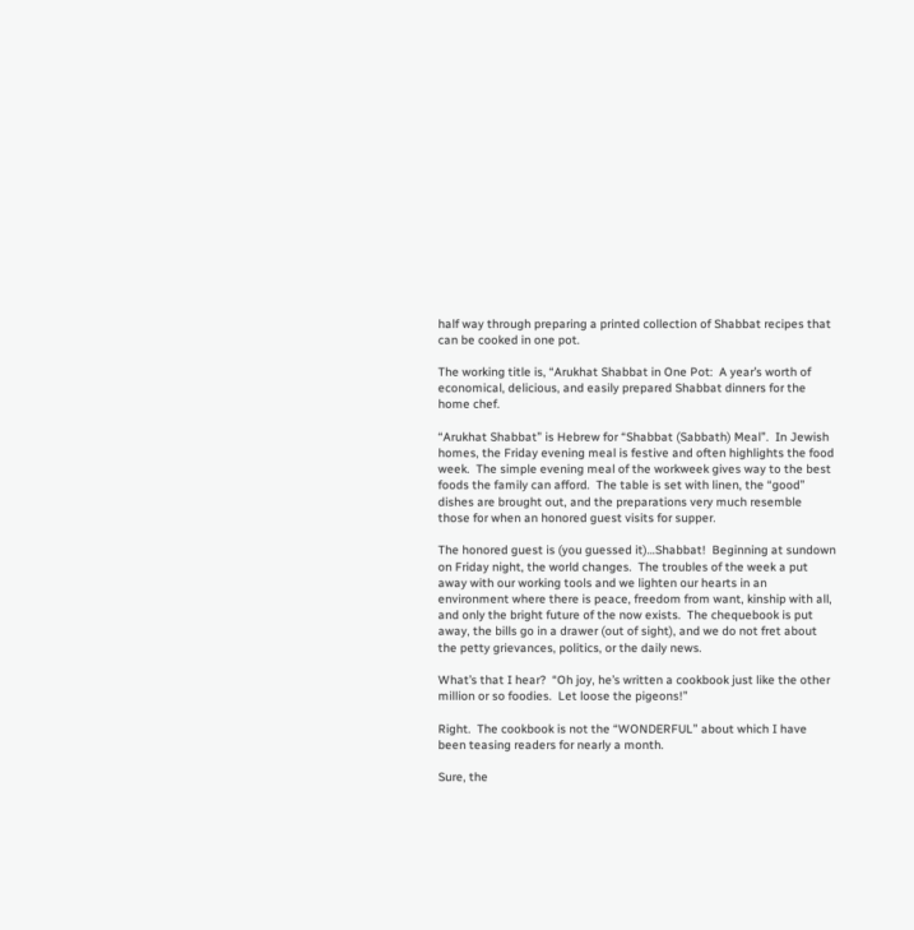half way through preparing a printed collection of Shabbat recipes that can be cooked in one pot.

The working title is, “Arukhat Shabbat in One Pot:  A year’s worth of economical, delicious, and easily prepared Shabbat dinners for the home chef.

“Arukhat Shabbat” is Hebrew for “Shabbat (Sabbath) Meal”.  In Jewish homes, the Friday evening meal is festive and often highlights the food week.  The simple evening meal of the workweek gives way to the best foods the family can afford.  The table is set with linen, the “good” dishes are brought out, and the preparations very much resemble those for when an honored guest visits for supper.

The honored guest is (you guessed it)…Shabbat!  Beginning at sundown on Friday night, the world changes.  The troubles of the week a put away with our working tools and we lighten our hearts in an environment where there is peace, freedom from want, kinship with all, and only the bright future of the now exists.  The chequebook is put away, the bills go in a drawer (out of sight), and we do not fret about the petty grievances, politics, or the daily news.

What’s that I hear?  “Oh joy, he’s written a cookbook just like the other million or so foodies.  Let loose the pigeons!”

Right.  The cookbook is not the “WONDERFUL” about which I have been teasing readers for nearly a month.

Sure, the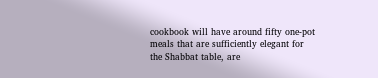cookbook will have around fifty one-pot meals that are sufficiently elegant for the Shabbat table, are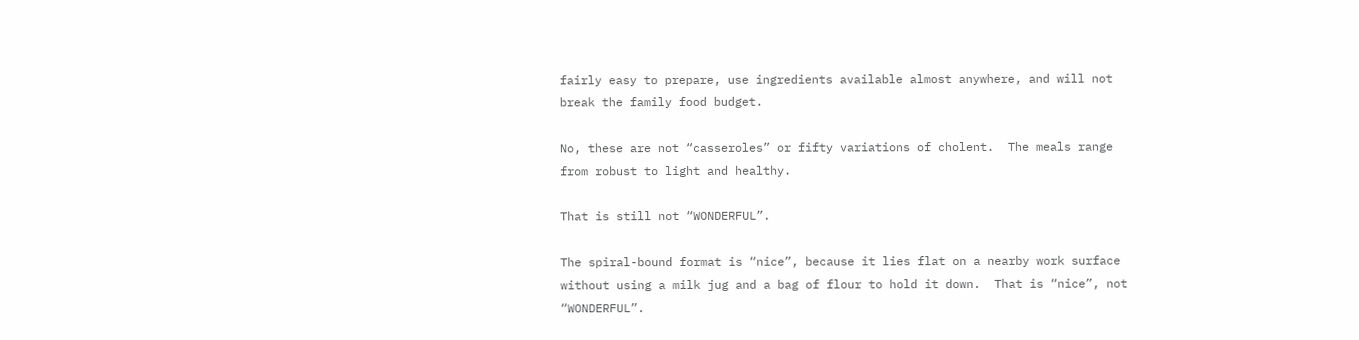fairly easy to prepare, use ingredients available almost anywhere, and will not break the family food budget.

No, these are not “casseroles” or fifty variations of cholent.  The meals range from robust to light and healthy.

That is still not “WONDERFUL”.

The spiral-bound format is “nice”, because it lies flat on a nearby work surface without using a milk jug and a bag of flour to hold it down.  That is “nice”, not “WONDERFUL”.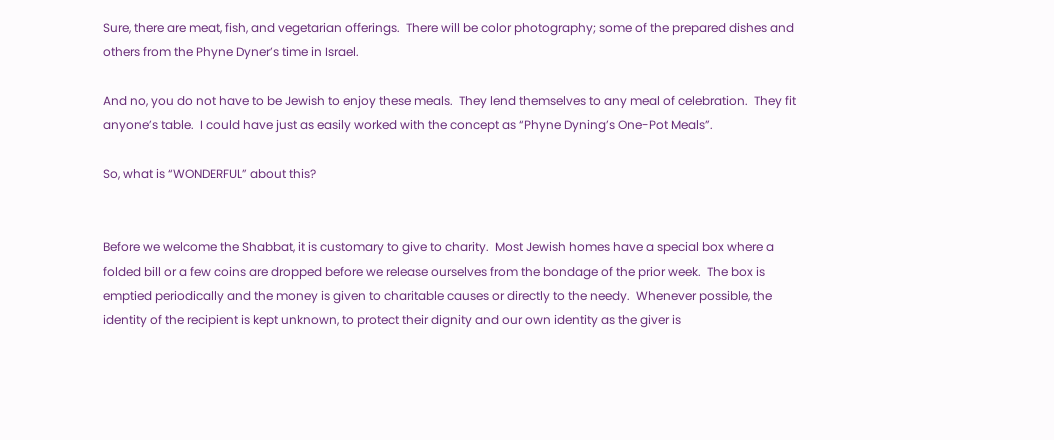Sure, there are meat, fish, and vegetarian offerings.  There will be color photography; some of the prepared dishes and others from the Phyne Dyner’s time in Israel.

And no, you do not have to be Jewish to enjoy these meals.  They lend themselves to any meal of celebration.  They fit anyone’s table.  I could have just as easily worked with the concept as “Phyne Dyning’s One-Pot Meals”.

So, what is “WONDERFUL” about this?


Before we welcome the Shabbat, it is customary to give to charity.  Most Jewish homes have a special box where a folded bill or a few coins are dropped before we release ourselves from the bondage of the prior week.  The box is emptied periodically and the money is given to charitable causes or directly to the needy.  Whenever possible, the identity of the recipient is kept unknown, to protect their dignity and our own identity as the giver is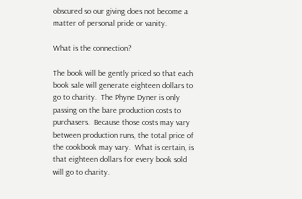obscured so our giving does not become a matter of personal pride or vanity.

What is the connection?

The book will be gently priced so that each book sale will generate eighteen dollars to go to charity.  The Phyne Dyner is only passing on the bare production costs to purchasers.  Because those costs may vary between production runs, the total price of the cookbook may vary.  What is certain, is that eighteen dollars for every book sold will go to charity.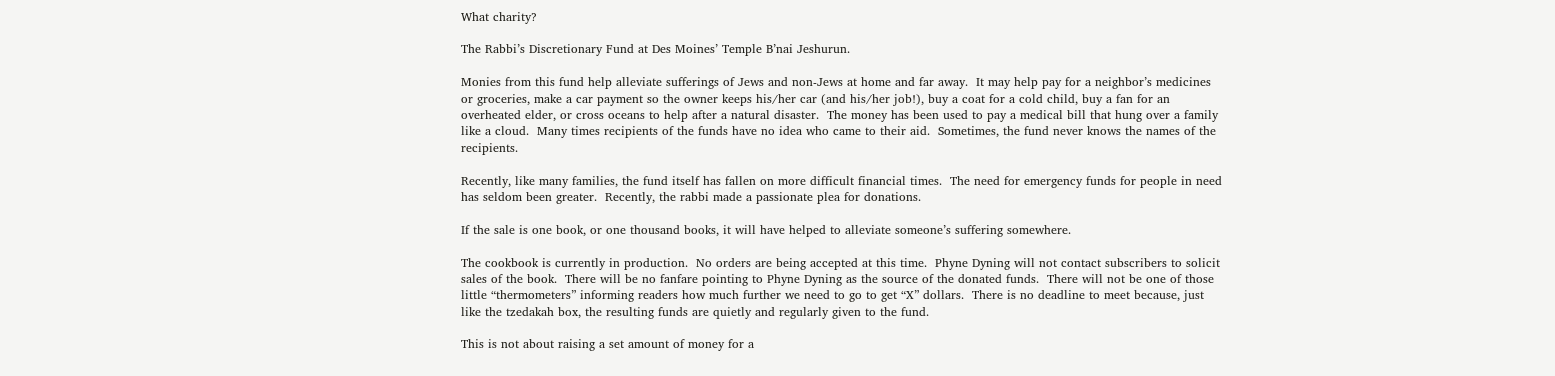What charity?

The Rabbi’s Discretionary Fund at Des Moines’ Temple B’nai Jeshurun.

Monies from this fund help alleviate sufferings of Jews and non-Jews at home and far away.  It may help pay for a neighbor’s medicines or groceries, make a car payment so the owner keeps his/her car (and his/her job!), buy a coat for a cold child, buy a fan for an overheated elder, or cross oceans to help after a natural disaster.  The money has been used to pay a medical bill that hung over a family like a cloud.  Many times recipients of the funds have no idea who came to their aid.  Sometimes, the fund never knows the names of the recipients.

Recently, like many families, the fund itself has fallen on more difficult financial times.  The need for emergency funds for people in need has seldom been greater.  Recently, the rabbi made a passionate plea for donations.

If the sale is one book, or one thousand books, it will have helped to alleviate someone’s suffering somewhere.

The cookbook is currently in production.  No orders are being accepted at this time.  Phyne Dyning will not contact subscribers to solicit sales of the book.  There will be no fanfare pointing to Phyne Dyning as the source of the donated funds.  There will not be one of those little “thermometers” informing readers how much further we need to go to get “X” dollars.  There is no deadline to meet because, just like the tzedakah box, the resulting funds are quietly and regularly given to the fund.

This is not about raising a set amount of money for a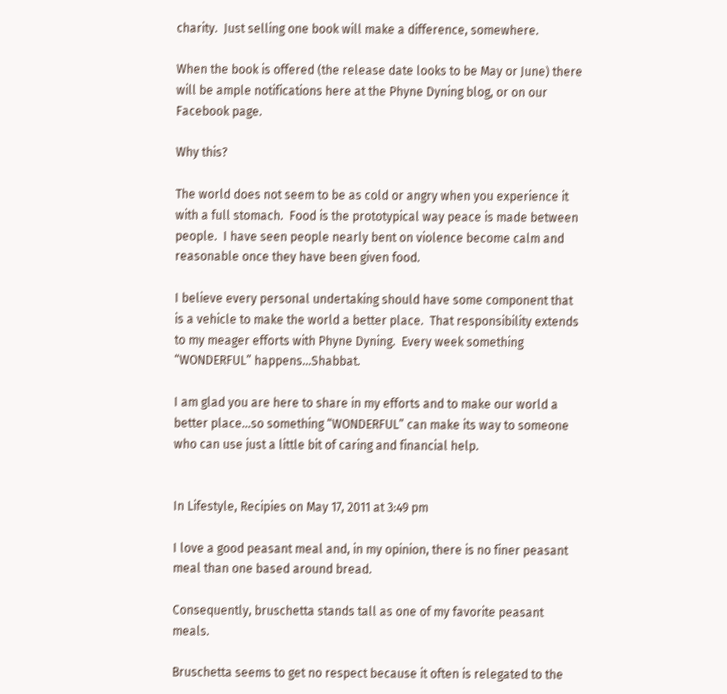charity.  Just selling one book will make a difference, somewhere.

When the book is offered (the release date looks to be May or June) there will be ample notifications here at the Phyne Dyning blog, or on our Facebook page.

Why this?

The world does not seem to be as cold or angry when you experience it with a full stomach.  Food is the prototypical way peace is made between people.  I have seen people nearly bent on violence become calm and reasonable once they have been given food.

I believe every personal undertaking should have some component that is a vehicle to make the world a better place.  That responsibility extends to my meager efforts with Phyne Dyning.  Every week something “WONDERFUL” happens…Shabbat.

I am glad you are here to share in my efforts and to make our world a better place…so something “WONDERFUL” can make its way to someone who can use just a little bit of caring and financial help.


In Lifestyle, Recipies on May 17, 2011 at 3:49 pm

I love a good peasant meal and, in my opinion, there is no finer peasant meal than one based around bread.

Consequently, bruschetta stands tall as one of my favorite peasant meals.

Bruschetta seems to get no respect because it often is relegated to the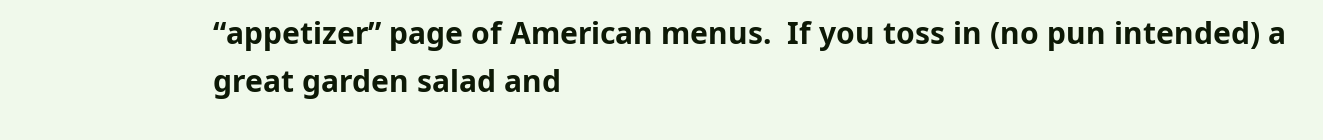“appetizer” page of American menus.  If you toss in (no pun intended) a great garden salad and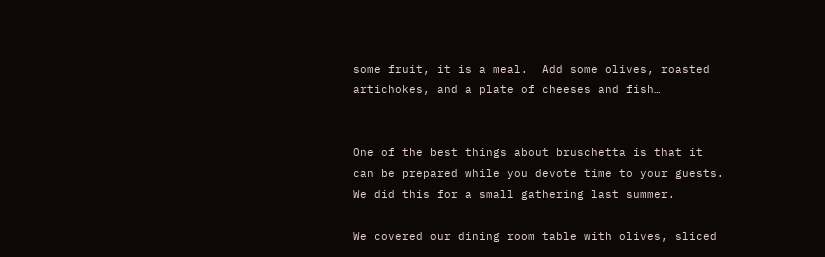some fruit, it is a meal.  Add some olives, roasted artichokes, and a plate of cheeses and fish…


One of the best things about bruschetta is that it can be prepared while you devote time to your guests.  We did this for a small gathering last summer.

We covered our dining room table with olives, sliced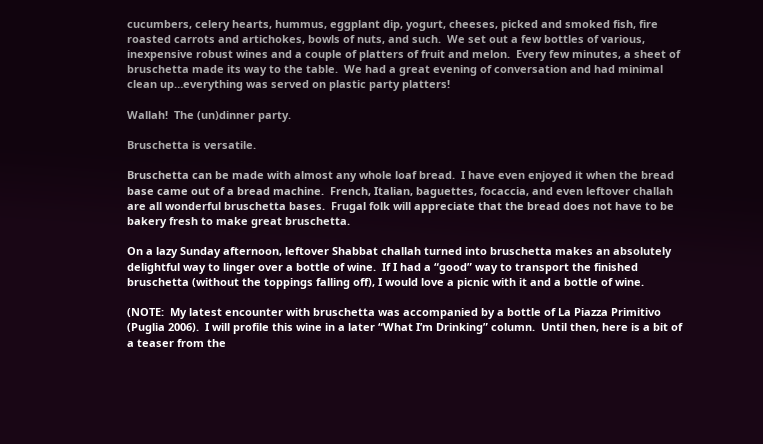cucumbers, celery hearts, hummus, eggplant dip, yogurt, cheeses, picked and smoked fish, fire roasted carrots and artichokes, bowls of nuts, and such.  We set out a few bottles of various, inexpensive robust wines and a couple of platters of fruit and melon.  Every few minutes, a sheet of bruschetta made its way to the table.  We had a great evening of conversation and had minimal clean up…everything was served on plastic party platters!

Wallah!  The (un)dinner party.

Bruschetta is versatile.

Bruschetta can be made with almost any whole loaf bread.  I have even enjoyed it when the bread base came out of a bread machine.  French, Italian, baguettes, focaccia, and even leftover challah are all wonderful bruschetta bases.  Frugal folk will appreciate that the bread does not have to be bakery fresh to make great bruschetta.

On a lazy Sunday afternoon, leftover Shabbat challah turned into bruschetta makes an absolutely delightful way to linger over a bottle of wine.  If I had a “good” way to transport the finished bruschetta (without the toppings falling off), I would love a picnic with it and a bottle of wine.

(NOTE:  My latest encounter with bruschetta was accompanied by a bottle of La Piazza Primitivo (Puglia 2006).  I will profile this wine in a later “What I’m Drinking” column.  Until then, here is a bit of a teaser from the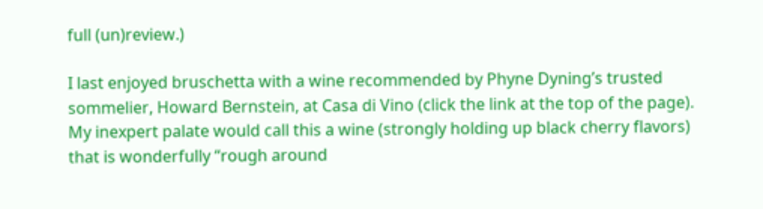full (un)review.)

I last enjoyed bruschetta with a wine recommended by Phyne Dyning’s trusted sommelier, Howard Bernstein, at Casa di Vino (click the link at the top of the page).  My inexpert palate would call this a wine (strongly holding up black cherry flavors) that is wonderfully “rough around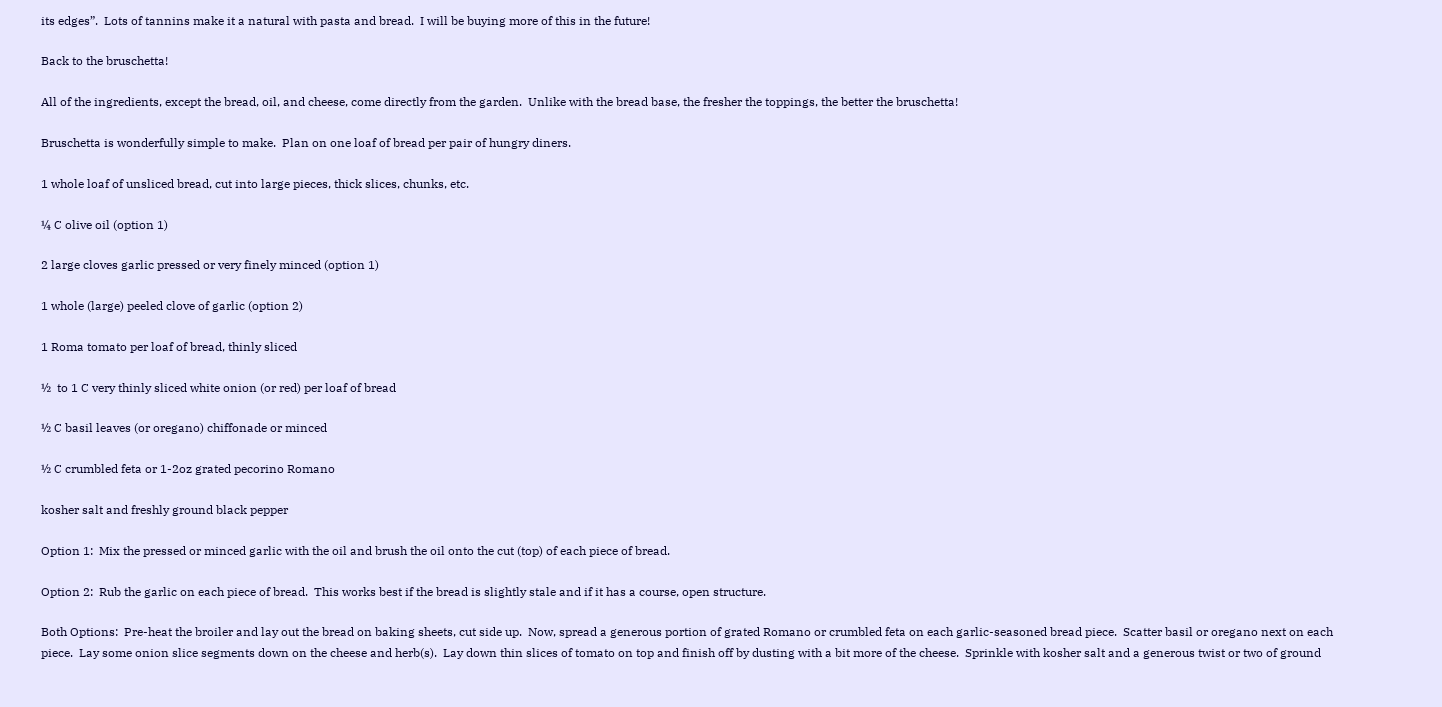its edges”.  Lots of tannins make it a natural with pasta and bread.  I will be buying more of this in the future!

Back to the bruschetta!

All of the ingredients, except the bread, oil, and cheese, come directly from the garden.  Unlike with the bread base, the fresher the toppings, the better the bruschetta!

Bruschetta is wonderfully simple to make.  Plan on one loaf of bread per pair of hungry diners.

1 whole loaf of unsliced bread, cut into large pieces, thick slices, chunks, etc.

¼ C olive oil (option 1)

2 large cloves garlic pressed or very finely minced (option 1)

1 whole (large) peeled clove of garlic (option 2)

1 Roma tomato per loaf of bread, thinly sliced

½  to 1 C very thinly sliced white onion (or red) per loaf of bread

½ C basil leaves (or oregano) chiffonade or minced

½ C crumbled feta or 1-2oz grated pecorino Romano

kosher salt and freshly ground black pepper

Option 1:  Mix the pressed or minced garlic with the oil and brush the oil onto the cut (top) of each piece of bread.

Option 2:  Rub the garlic on each piece of bread.  This works best if the bread is slightly stale and if it has a course, open structure.

Both Options:  Pre-heat the broiler and lay out the bread on baking sheets, cut side up.  Now, spread a generous portion of grated Romano or crumbled feta on each garlic-seasoned bread piece.  Scatter basil or oregano next on each piece.  Lay some onion slice segments down on the cheese and herb(s).  Lay down thin slices of tomato on top and finish off by dusting with a bit more of the cheese.  Sprinkle with kosher salt and a generous twist or two of ground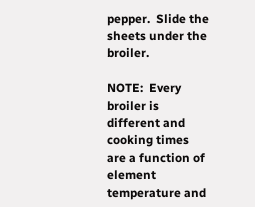pepper.  Slide the sheets under the broiler.

NOTE:  Every broiler is different and cooking times are a function of element temperature and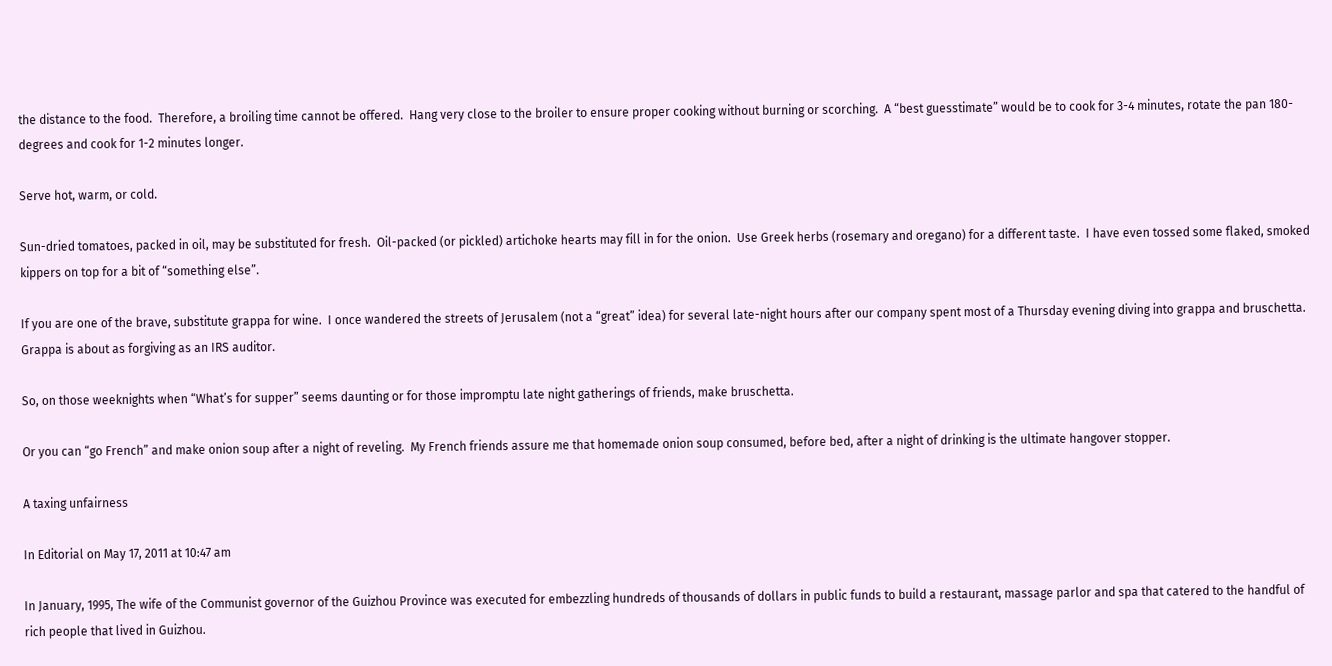the distance to the food.  Therefore, a broiling time cannot be offered.  Hang very close to the broiler to ensure proper cooking without burning or scorching.  A “best guesstimate” would be to cook for 3-4 minutes, rotate the pan 180-degrees and cook for 1-2 minutes longer.

Serve hot, warm, or cold.

Sun-dried tomatoes, packed in oil, may be substituted for fresh.  Oil-packed (or pickled) artichoke hearts may fill in for the onion.  Use Greek herbs (rosemary and oregano) for a different taste.  I have even tossed some flaked, smoked kippers on top for a bit of “something else”.

If you are one of the brave, substitute grappa for wine.  I once wandered the streets of Jerusalem (not a “great” idea) for several late-night hours after our company spent most of a Thursday evening diving into grappa and bruschetta.  Grappa is about as forgiving as an IRS auditor.

So, on those weeknights when “What’s for supper” seems daunting or for those impromptu late night gatherings of friends, make bruschetta.

Or you can “go French” and make onion soup after a night of reveling.  My French friends assure me that homemade onion soup consumed, before bed, after a night of drinking is the ultimate hangover stopper.

A taxing unfairness

In Editorial on May 17, 2011 at 10:47 am

In January, 1995, The wife of the Communist governor of the Guizhou Province was executed for embezzling hundreds of thousands of dollars in public funds to build a restaurant, massage parlor and spa that catered to the handful of rich people that lived in Guizhou.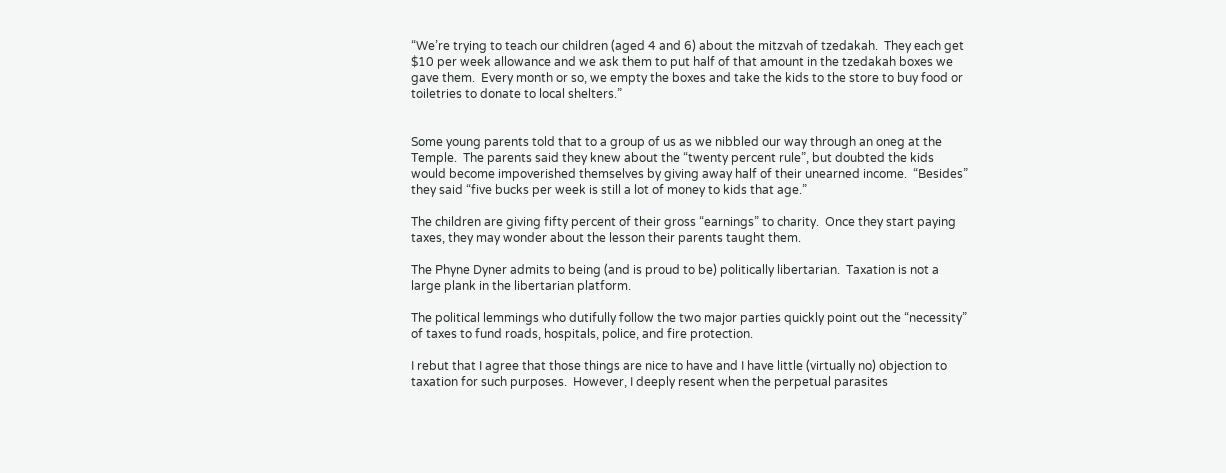“We’re trying to teach our children (aged 4 and 6) about the mitzvah of tzedakah.  They each get $10 per week allowance and we ask them to put half of that amount in the tzedakah boxes we gave them.  Every month or so, we empty the boxes and take the kids to the store to buy food or toiletries to donate to local shelters.”


Some young parents told that to a group of us as we nibbled our way through an oneg at the Temple.  The parents said they knew about the “twenty percent rule”, but doubted the kids would become impoverished themselves by giving away half of their unearned income.  “Besides” they said “five bucks per week is still a lot of money to kids that age.”

The children are giving fifty percent of their gross “earnings” to charity.  Once they start paying taxes, they may wonder about the lesson their parents taught them.

The Phyne Dyner admits to being (and is proud to be) politically libertarian.  Taxation is not a large plank in the libertarian platform.

The political lemmings who dutifully follow the two major parties quickly point out the “necessity” of taxes to fund roads, hospitals, police, and fire protection.

I rebut that I agree that those things are nice to have and I have little (virtually no) objection to taxation for such purposes.  However, I deeply resent when the perpetual parasites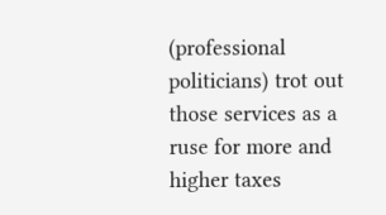(professional politicians) trot out those services as a ruse for more and higher taxes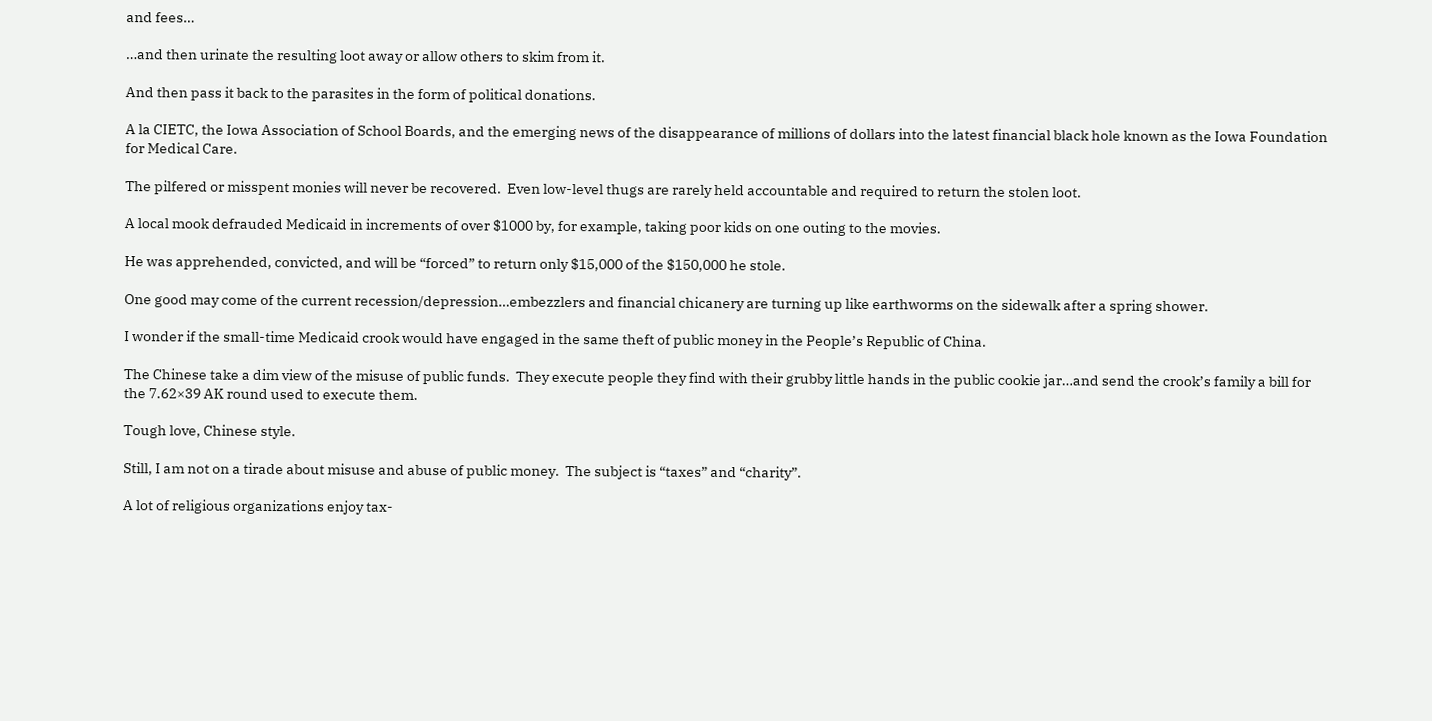and fees…

…and then urinate the resulting loot away or allow others to skim from it.

And then pass it back to the parasites in the form of political donations.

A la CIETC, the Iowa Association of School Boards, and the emerging news of the disappearance of millions of dollars into the latest financial black hole known as the Iowa Foundation for Medical Care.

The pilfered or misspent monies will never be recovered.  Even low-level thugs are rarely held accountable and required to return the stolen loot.

A local mook defrauded Medicaid in increments of over $1000 by, for example, taking poor kids on one outing to the movies.

He was apprehended, convicted, and will be “forced” to return only $15,000 of the $150,000 he stole.

One good may come of the current recession/depression…embezzlers and financial chicanery are turning up like earthworms on the sidewalk after a spring shower.

I wonder if the small-time Medicaid crook would have engaged in the same theft of public money in the People’s Republic of China.

The Chinese take a dim view of the misuse of public funds.  They execute people they find with their grubby little hands in the public cookie jar…and send the crook’s family a bill for the 7.62×39 AK round used to execute them.

Tough love, Chinese style.

Still, I am not on a tirade about misuse and abuse of public money.  The subject is “taxes” and “charity”.

A lot of religious organizations enjoy tax-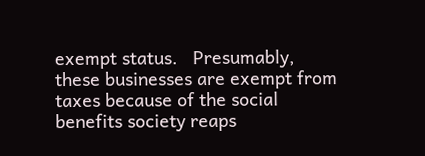exempt status.   Presumably, these businesses are exempt from taxes because of the social benefits society reaps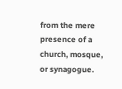from the mere presence of a church, mosque, or synagogue.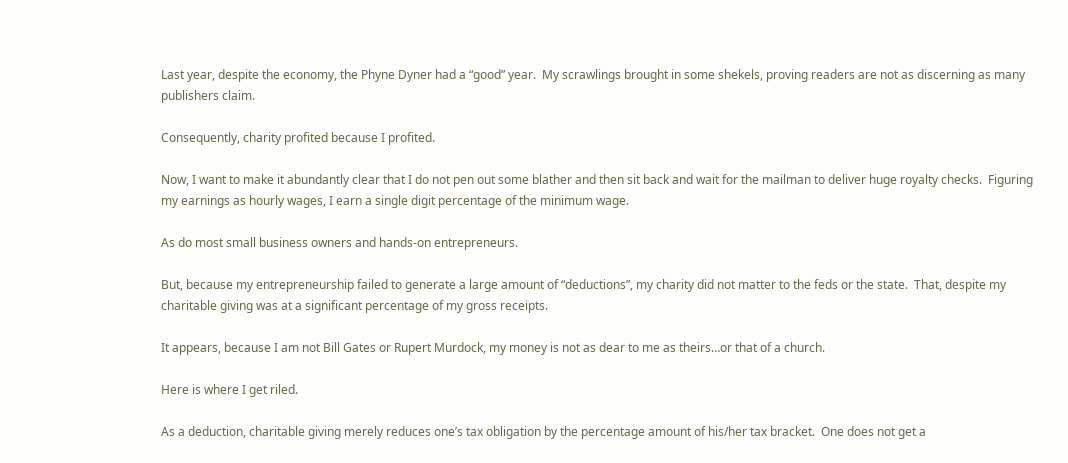Last year, despite the economy, the Phyne Dyner had a “good” year.  My scrawlings brought in some shekels, proving readers are not as discerning as many publishers claim.

Consequently, charity profited because I profited.

Now, I want to make it abundantly clear that I do not pen out some blather and then sit back and wait for the mailman to deliver huge royalty checks.  Figuring my earnings as hourly wages, I earn a single digit percentage of the minimum wage.

As do most small business owners and hands-on entrepreneurs.

But, because my entrepreneurship failed to generate a large amount of “deductions”, my charity did not matter to the feds or the state.  That, despite my charitable giving was at a significant percentage of my gross receipts.

It appears, because I am not Bill Gates or Rupert Murdock, my money is not as dear to me as theirs…or that of a church.

Here is where I get riled.

As a deduction, charitable giving merely reduces one’s tax obligation by the percentage amount of his/her tax bracket.  One does not get a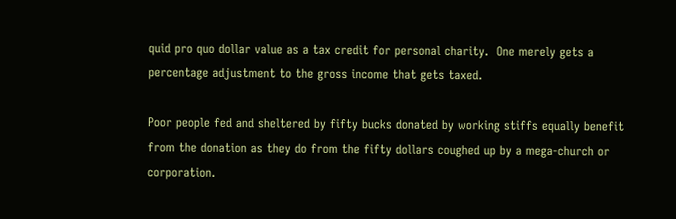quid pro quo dollar value as a tax credit for personal charity.  One merely gets a percentage adjustment to the gross income that gets taxed.

Poor people fed and sheltered by fifty bucks donated by working stiffs equally benefit from the donation as they do from the fifty dollars coughed up by a mega-church or corporation.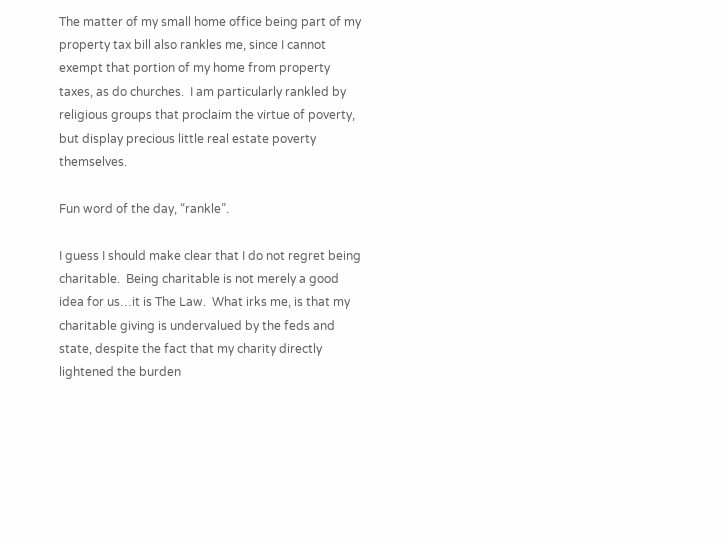The matter of my small home office being part of my property tax bill also rankles me, since I cannot exempt that portion of my home from property taxes, as do churches.  I am particularly rankled by religious groups that proclaim the virtue of poverty, but display precious little real estate poverty themselves.

Fun word of the day, “rankle”.

I guess I should make clear that I do not regret being charitable.  Being charitable is not merely a good idea for us…it is The Law.  What irks me, is that my charitable giving is undervalued by the feds and state, despite the fact that my charity directly lightened the burden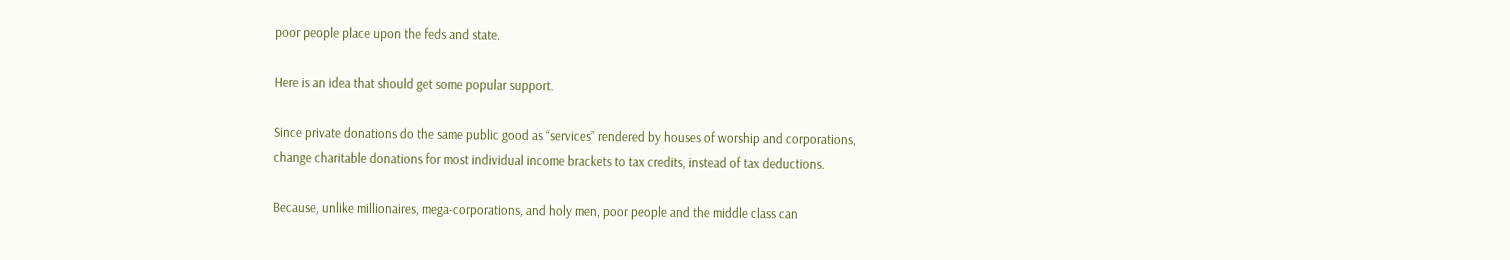poor people place upon the feds and state.

Here is an idea that should get some popular support.

Since private donations do the same public good as “services” rendered by houses of worship and corporations, change charitable donations for most individual income brackets to tax credits, instead of tax deductions.

Because, unlike millionaires, mega-corporations, and holy men, poor people and the middle class can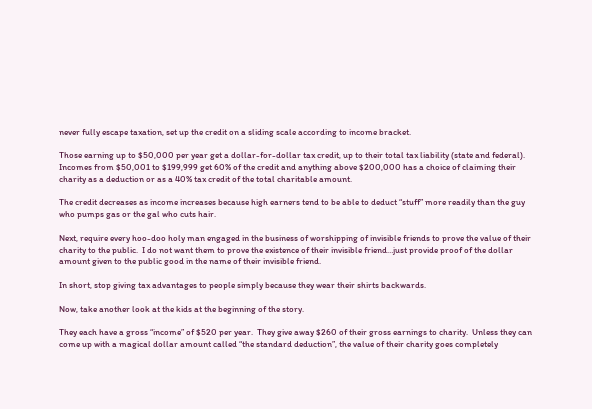never fully escape taxation, set up the credit on a sliding scale according to income bracket.

Those earning up to $50,000 per year get a dollar-for-dollar tax credit, up to their total tax liability (state and federal).  Incomes from $50,001 to $199,999 get 60% of the credit and anything above $200,000 has a choice of claiming their charity as a deduction or as a 40% tax credit of the total charitable amount.

The credit decreases as income increases because high earners tend to be able to deduct “stuff” more readily than the guy who pumps gas or the gal who cuts hair.

Next, require every hoo-doo holy man engaged in the business of worshipping of invisible friends to prove the value of their charity to the public.  I do not want them to prove the existence of their invisible friend…just provide proof of the dollar amount given to the public good in the name of their invisible friend.

In short, stop giving tax advantages to people simply because they wear their shirts backwards.

Now, take another look at the kids at the beginning of the story.

They each have a gross “income” of $520 per year.  They give away $260 of their gross earnings to charity.  Unless they can come up with a magical dollar amount called “the standard deduction”, the value of their charity goes completely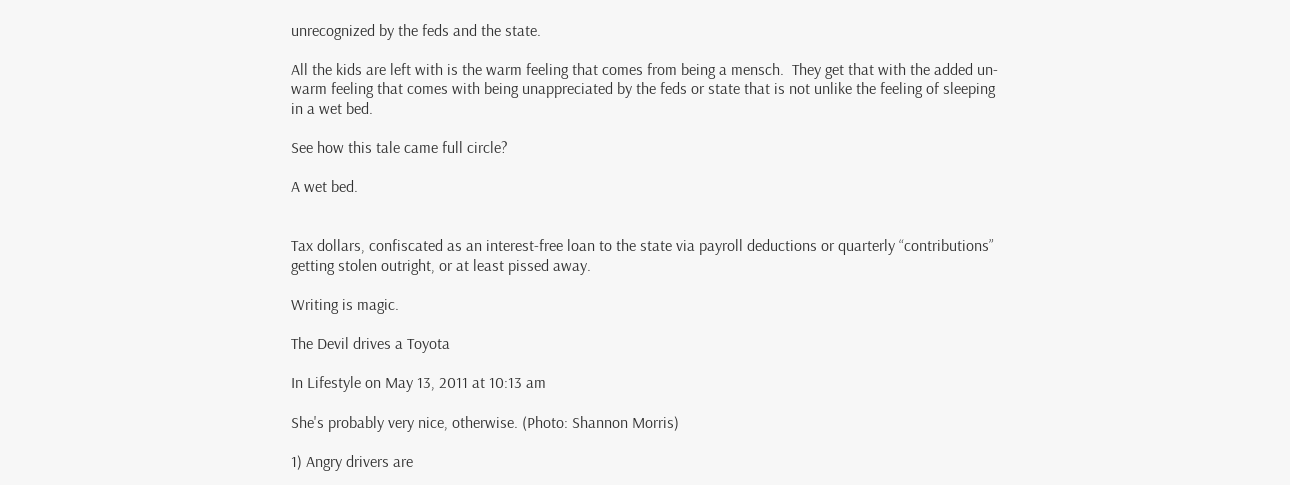unrecognized by the feds and the state.

All the kids are left with is the warm feeling that comes from being a mensch.  They get that with the added un-warm feeling that comes with being unappreciated by the feds or state that is not unlike the feeling of sleeping in a wet bed.

See how this tale came full circle?

A wet bed.


Tax dollars, confiscated as an interest-free loan to the state via payroll deductions or quarterly “contributions” getting stolen outright, or at least pissed away.

Writing is magic.

The Devil drives a Toyota

In Lifestyle on May 13, 2011 at 10:13 am

She's probably very nice, otherwise. (Photo: Shannon Morris)

1) Angry drivers are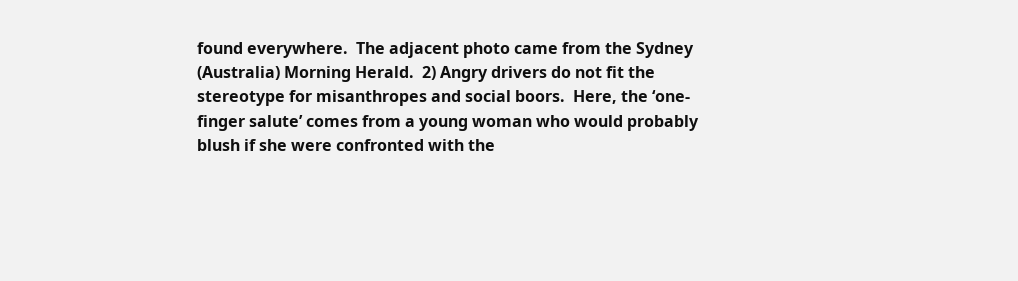found everywhere.  The adjacent photo came from the Sydney (Australia) Morning Herald.  2) Angry drivers do not fit the stereotype for misanthropes and social boors.  Here, the ‘one-finger salute’ comes from a young woman who would probably blush if she were confronted with the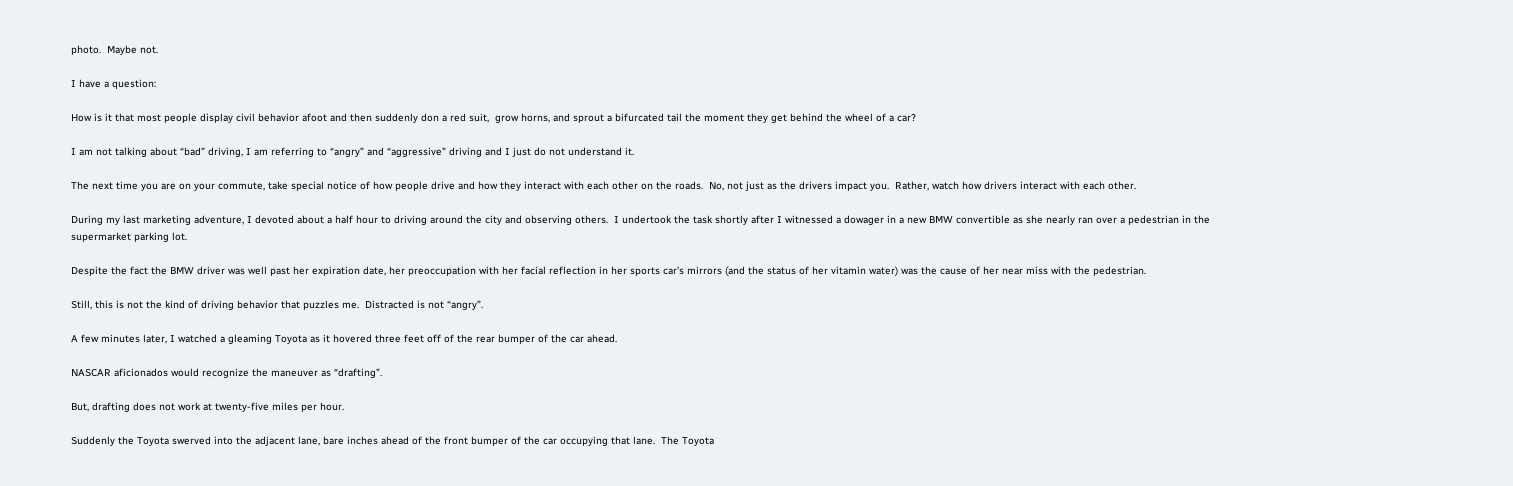photo.  Maybe not.

I have a question:

How is it that most people display civil behavior afoot and then suddenly don a red suit,  grow horns, and sprout a bifurcated tail the moment they get behind the wheel of a car?

I am not talking about “bad” driving, I am referring to “angry” and “aggressive” driving and I just do not understand it.

The next time you are on your commute, take special notice of how people drive and how they interact with each other on the roads.  No, not just as the drivers impact you.  Rather, watch how drivers interact with each other.

During my last marketing adventure, I devoted about a half hour to driving around the city and observing others.  I undertook the task shortly after I witnessed a dowager in a new BMW convertible as she nearly ran over a pedestrian in the supermarket parking lot.

Despite the fact the BMW driver was well past her expiration date, her preoccupation with her facial reflection in her sports car’s mirrors (and the status of her vitamin water) was the cause of her near miss with the pedestrian.

Still, this is not the kind of driving behavior that puzzles me.  Distracted is not “angry”.

A few minutes later, I watched a gleaming Toyota as it hovered three feet off of the rear bumper of the car ahead.

NASCAR aficionados would recognize the maneuver as “drafting”.

But, drafting does not work at twenty-five miles per hour.

Suddenly the Toyota swerved into the adjacent lane, bare inches ahead of the front bumper of the car occupying that lane.  The Toyota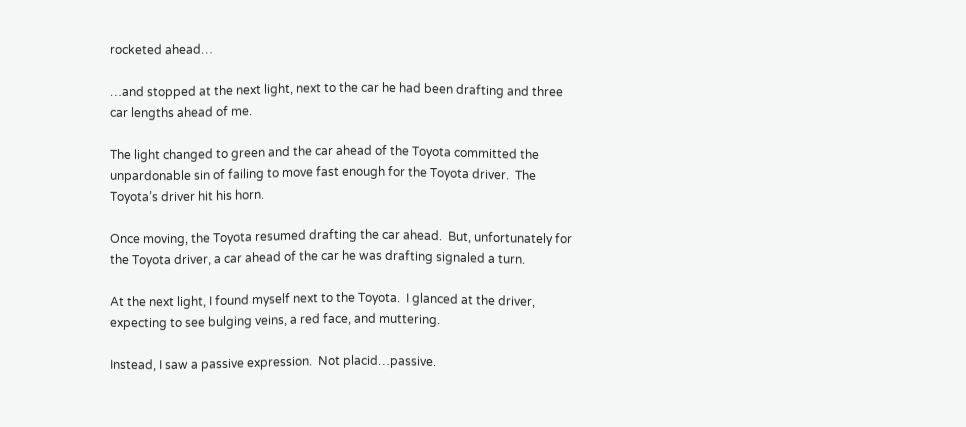rocketed ahead…

…and stopped at the next light, next to the car he had been drafting and three car lengths ahead of me.

The light changed to green and the car ahead of the Toyota committed the unpardonable sin of failing to move fast enough for the Toyota driver.  The Toyota’s driver hit his horn.

Once moving, the Toyota resumed drafting the car ahead.  But, unfortunately for the Toyota driver, a car ahead of the car he was drafting signaled a turn.

At the next light, I found myself next to the Toyota.  I glanced at the driver, expecting to see bulging veins, a red face, and muttering.

Instead, I saw a passive expression.  Not placid…passive.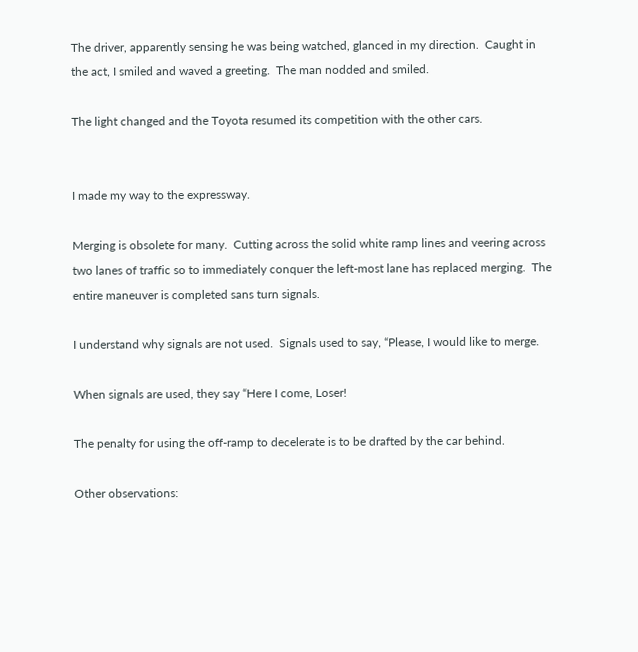The driver, apparently sensing he was being watched, glanced in my direction.  Caught in the act, I smiled and waved a greeting.  The man nodded and smiled.

The light changed and the Toyota resumed its competition with the other cars.


I made my way to the expressway.

Merging is obsolete for many.  Cutting across the solid white ramp lines and veering across two lanes of traffic so to immediately conquer the left-most lane has replaced merging.  The entire maneuver is completed sans turn signals.

I understand why signals are not used.  Signals used to say, “Please, I would like to merge.

When signals are used, they say “Here I come, Loser!

The penalty for using the off-ramp to decelerate is to be drafted by the car behind.

Other observations: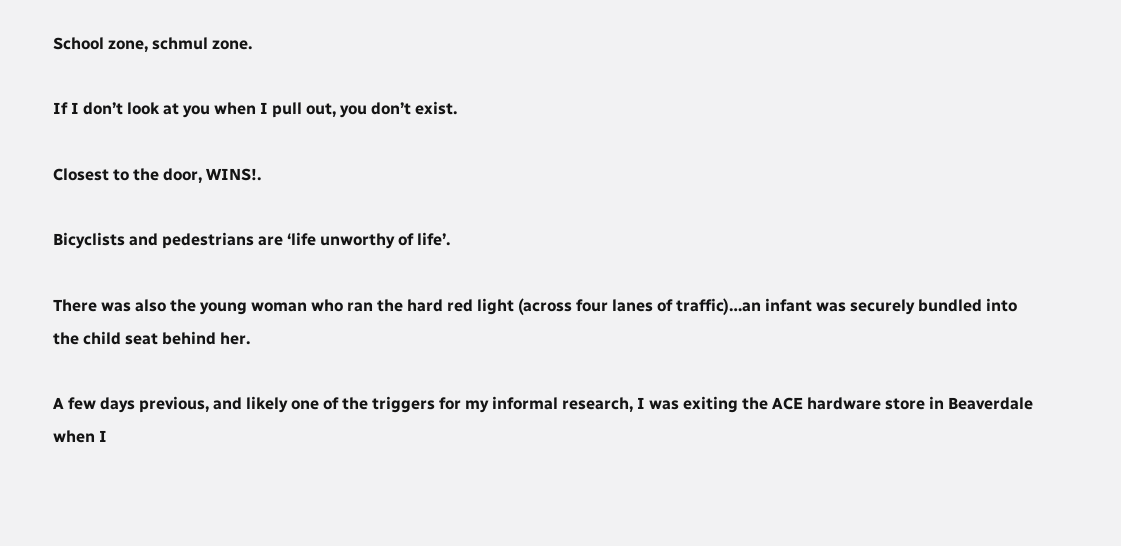School zone, schmul zone.

If I don’t look at you when I pull out, you don’t exist.

Closest to the door, WINS!.

Bicyclists and pedestrians are ‘life unworthy of life’.

There was also the young woman who ran the hard red light (across four lanes of traffic)…an infant was securely bundled into the child seat behind her.

A few days previous, and likely one of the triggers for my informal research, I was exiting the ACE hardware store in Beaverdale when I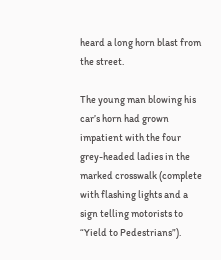heard a long horn blast from the street.

The young man blowing his car’s horn had grown impatient with the four grey-headed ladies in the marked crosswalk (complete with flashing lights and a sign telling motorists to “Yield to Pedestrians”).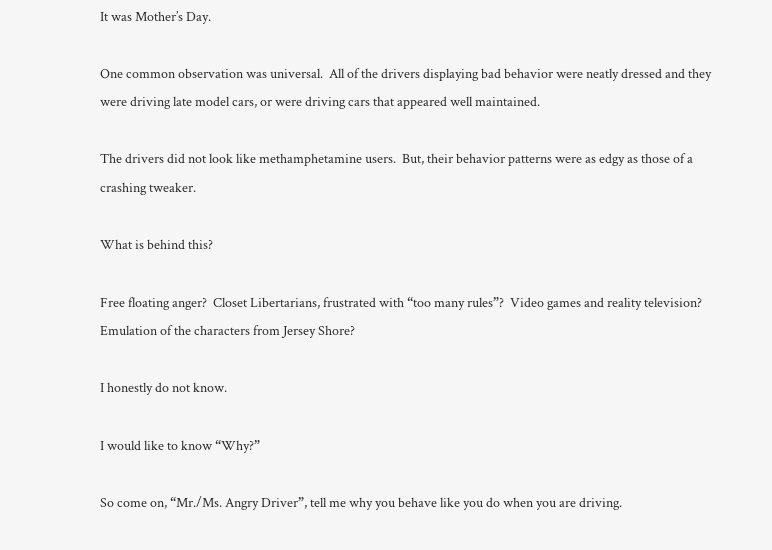It was Mother’s Day.

One common observation was universal.  All of the drivers displaying bad behavior were neatly dressed and they were driving late model cars, or were driving cars that appeared well maintained.

The drivers did not look like methamphetamine users.  But, their behavior patterns were as edgy as those of a crashing tweaker.

What is behind this?

Free floating anger?  Closet Libertarians, frustrated with “too many rules”?  Video games and reality television?  Emulation of the characters from Jersey Shore?

I honestly do not know.

I would like to know “Why?”

So come on, “Mr./Ms. Angry Driver”, tell me why you behave like you do when you are driving.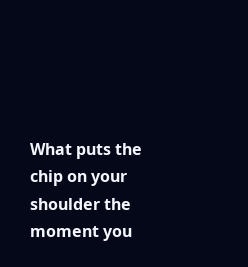What puts the chip on your shoulder the moment you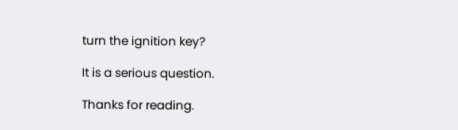turn the ignition key?

It is a serious question.

Thanks for reading.